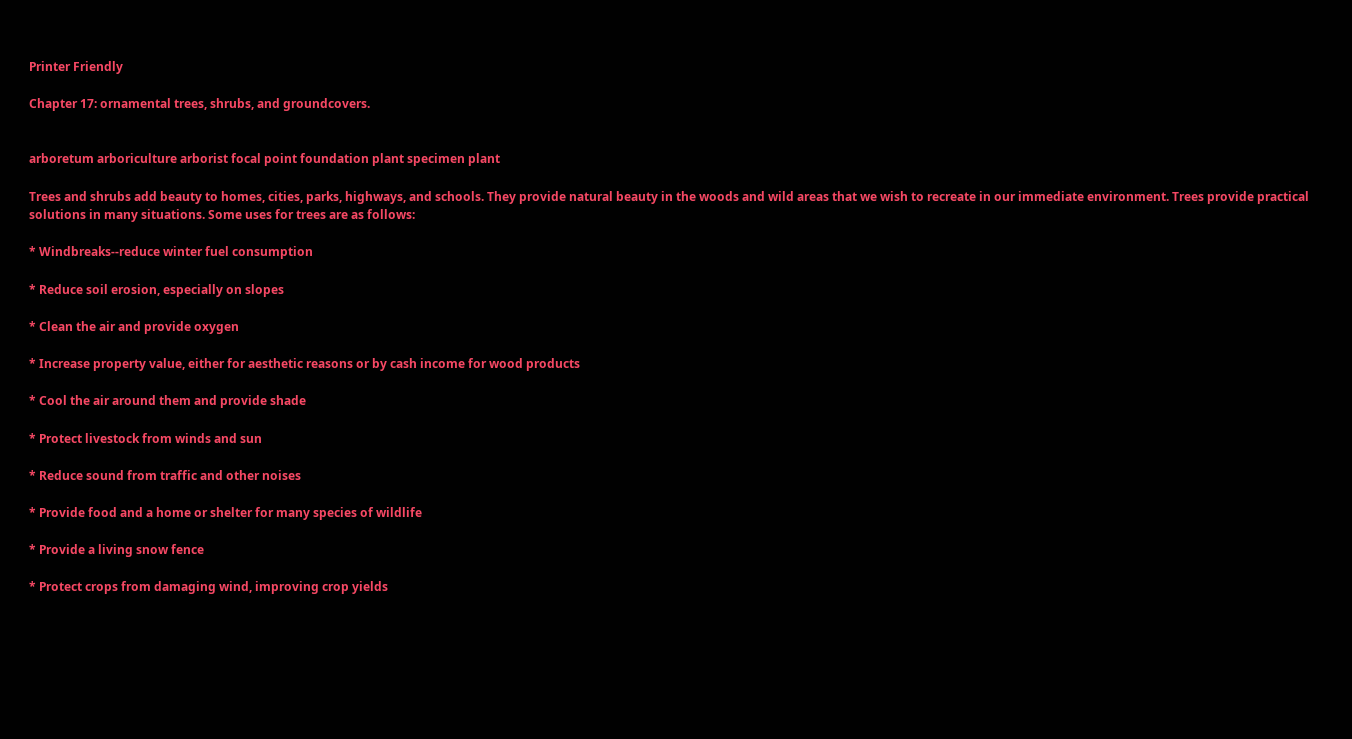Printer Friendly

Chapter 17: ornamental trees, shrubs, and groundcovers.


arboretum arboriculture arborist focal point foundation plant specimen plant

Trees and shrubs add beauty to homes, cities, parks, highways, and schools. They provide natural beauty in the woods and wild areas that we wish to recreate in our immediate environment. Trees provide practical solutions in many situations. Some uses for trees are as follows:

* Windbreaks--reduce winter fuel consumption

* Reduce soil erosion, especially on slopes

* Clean the air and provide oxygen

* Increase property value, either for aesthetic reasons or by cash income for wood products

* Cool the air around them and provide shade

* Protect livestock from winds and sun

* Reduce sound from traffic and other noises

* Provide food and a home or shelter for many species of wildlife

* Provide a living snow fence

* Protect crops from damaging wind, improving crop yields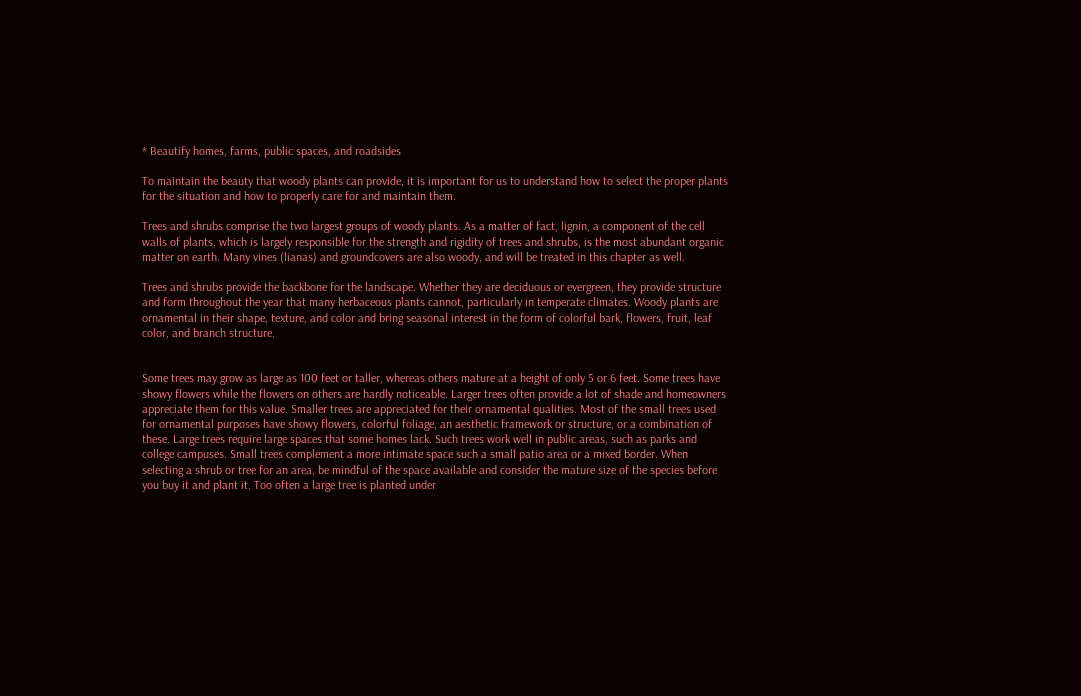* Beautify homes, farms, public spaces, and roadsides

To maintain the beauty that woody plants can provide, it is important for us to understand how to select the proper plants for the situation and how to properly care for and maintain them.

Trees and shrubs comprise the two largest groups of woody plants. As a matter of fact, lignin, a component of the cell walls of plants, which is largely responsible for the strength and rigidity of trees and shrubs, is the most abundant organic matter on earth. Many vines (lianas) and groundcovers are also woody, and will be treated in this chapter as well.

Trees and shrubs provide the backbone for the landscape. Whether they are deciduous or evergreen, they provide structure and form throughout the year that many herbaceous plants cannot, particularly in temperate climates. Woody plants are ornamental in their shape, texture, and color and bring seasonal interest in the form of colorful bark, flowers, fruit, leaf color, and branch structure.


Some trees may grow as large as 100 feet or taller, whereas others mature at a height of only 5 or 6 feet. Some trees have showy flowers while the flowers on others are hardly noticeable. Larger trees often provide a lot of shade and homeowners appreciate them for this value. Smaller trees are appreciated for their ornamental qualities. Most of the small trees used for ornamental purposes have showy flowers, colorful foliage, an aesthetic framework or structure, or a combination of these. Large trees require large spaces that some homes lack. Such trees work well in public areas, such as parks and college campuses. Small trees complement a more intimate space such a small patio area or a mixed border. When selecting a shrub or tree for an area, be mindful of the space available and consider the mature size of the species before you buy it and plant it. Too often a large tree is planted under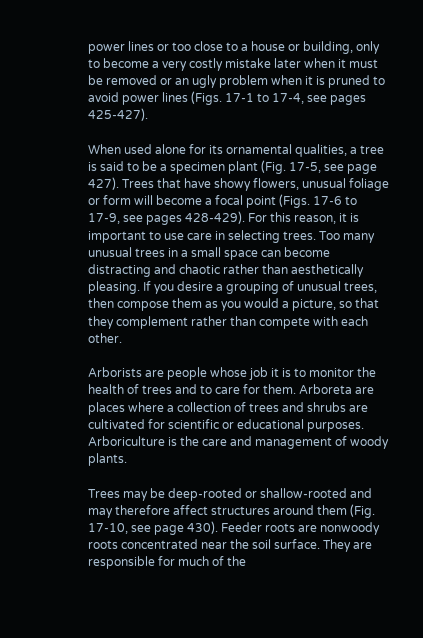power lines or too close to a house or building, only to become a very costly mistake later when it must be removed or an ugly problem when it is pruned to avoid power lines (Figs. 17-1 to 17-4, see pages 425-427).

When used alone for its ornamental qualities, a tree is said to be a specimen plant (Fig. 17-5, see page 427). Trees that have showy flowers, unusual foliage or form will become a focal point (Figs. 17-6 to 17-9, see pages 428-429). For this reason, it is important to use care in selecting trees. Too many unusual trees in a small space can become distracting and chaotic rather than aesthetically pleasing. If you desire a grouping of unusual trees, then compose them as you would a picture, so that they complement rather than compete with each other.

Arborists are people whose job it is to monitor the health of trees and to care for them. Arboreta are places where a collection of trees and shrubs are cultivated for scientific or educational purposes. Arboriculture is the care and management of woody plants.

Trees may be deep-rooted or shallow-rooted and may therefore affect structures around them (Fig. 17-10, see page 430). Feeder roots are nonwoody roots concentrated near the soil surface. They are responsible for much of the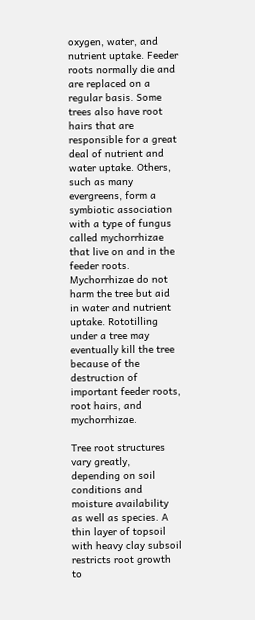oxygen, water, and nutrient uptake. Feeder roots normally die and are replaced on a regular basis. Some trees also have root hairs that are responsible for a great deal of nutrient and water uptake. Others, such as many evergreens, form a symbiotic association with a type of fungus called mychorrhizae that live on and in the feeder roots. Mychorrhizae do not harm the tree but aid in water and nutrient uptake. Rototilling under a tree may eventually kill the tree because of the destruction of important feeder roots, root hairs, and mychorrhizae.

Tree root structures vary greatly, depending on soil conditions and moisture availability as well as species. A thin layer of topsoil with heavy clay subsoil restricts root growth to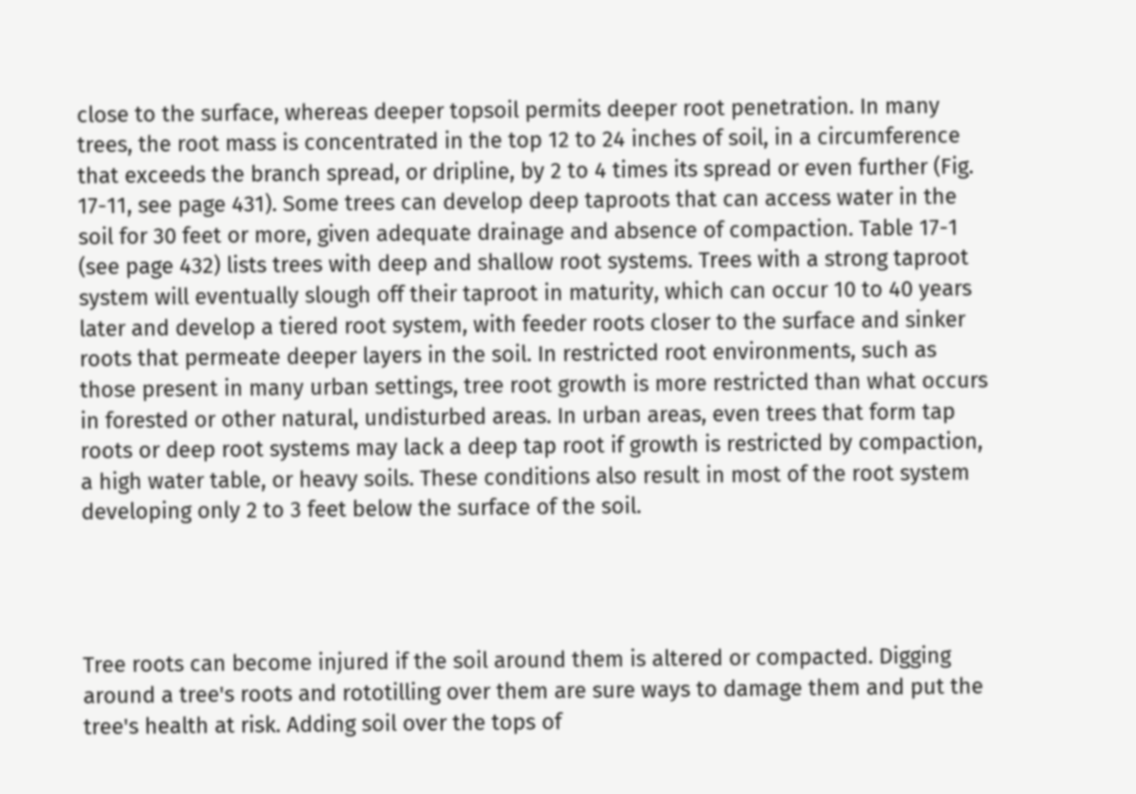close to the surface, whereas deeper topsoil permits deeper root penetration. In many trees, the root mass is concentrated in the top 12 to 24 inches of soil, in a circumference that exceeds the branch spread, or dripline, by 2 to 4 times its spread or even further (Fig. 17-11, see page 431). Some trees can develop deep taproots that can access water in the soil for 30 feet or more, given adequate drainage and absence of compaction. Table 17-1 (see page 432) lists trees with deep and shallow root systems. Trees with a strong taproot system will eventually slough off their taproot in maturity, which can occur 10 to 40 years later and develop a tiered root system, with feeder roots closer to the surface and sinker roots that permeate deeper layers in the soil. In restricted root environments, such as those present in many urban settings, tree root growth is more restricted than what occurs in forested or other natural, undisturbed areas. In urban areas, even trees that form tap roots or deep root systems may lack a deep tap root if growth is restricted by compaction, a high water table, or heavy soils. These conditions also result in most of the root system developing only 2 to 3 feet below the surface of the soil.




Tree roots can become injured if the soil around them is altered or compacted. Digging around a tree's roots and rototilling over them are sure ways to damage them and put the tree's health at risk. Adding soil over the tops of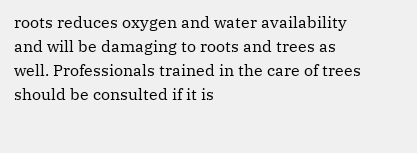roots reduces oxygen and water availability and will be damaging to roots and trees as well. Professionals trained in the care of trees should be consulted if it is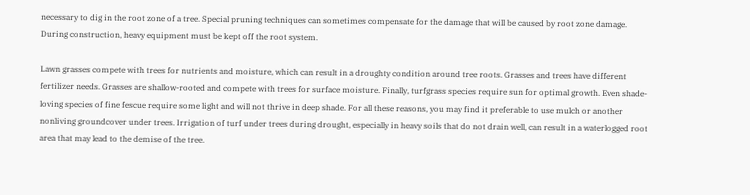necessary to dig in the root zone of a tree. Special pruning techniques can sometimes compensate for the damage that will be caused by root zone damage. During construction, heavy equipment must be kept off the root system.

Lawn grasses compete with trees for nutrients and moisture, which can result in a droughty condition around tree roots. Grasses and trees have different fertilizer needs. Grasses are shallow-rooted and compete with trees for surface moisture. Finally, turfgrass species require sun for optimal growth. Even shade-loving species of fine fescue require some light and will not thrive in deep shade. For all these reasons, you may find it preferable to use mulch or another nonliving groundcover under trees. Irrigation of turf under trees during drought, especially in heavy soils that do not drain well, can result in a waterlogged root area that may lead to the demise of the tree.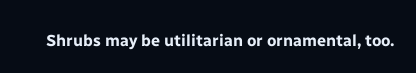Shrubs may be utilitarian or ornamental, too.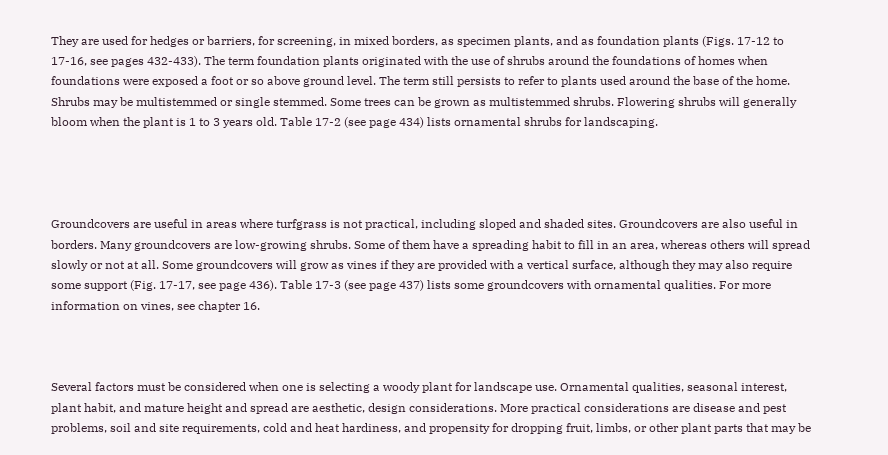They are used for hedges or barriers, for screening, in mixed borders, as specimen plants, and as foundation plants (Figs. 17-12 to 17-16, see pages 432-433). The term foundation plants originated with the use of shrubs around the foundations of homes when foundations were exposed a foot or so above ground level. The term still persists to refer to plants used around the base of the home. Shrubs may be multistemmed or single stemmed. Some trees can be grown as multistemmed shrubs. Flowering shrubs will generally bloom when the plant is 1 to 3 years old. Table 17-2 (see page 434) lists ornamental shrubs for landscaping.




Groundcovers are useful in areas where turfgrass is not practical, including sloped and shaded sites. Groundcovers are also useful in borders. Many groundcovers are low-growing shrubs. Some of them have a spreading habit to fill in an area, whereas others will spread slowly or not at all. Some groundcovers will grow as vines if they are provided with a vertical surface, although they may also require some support (Fig. 17-17, see page 436). Table 17-3 (see page 437) lists some groundcovers with ornamental qualities. For more information on vines, see chapter 16.



Several factors must be considered when one is selecting a woody plant for landscape use. Ornamental qualities, seasonal interest, plant habit, and mature height and spread are aesthetic, design considerations. More practical considerations are disease and pest problems, soil and site requirements, cold and heat hardiness, and propensity for dropping fruit, limbs, or other plant parts that may be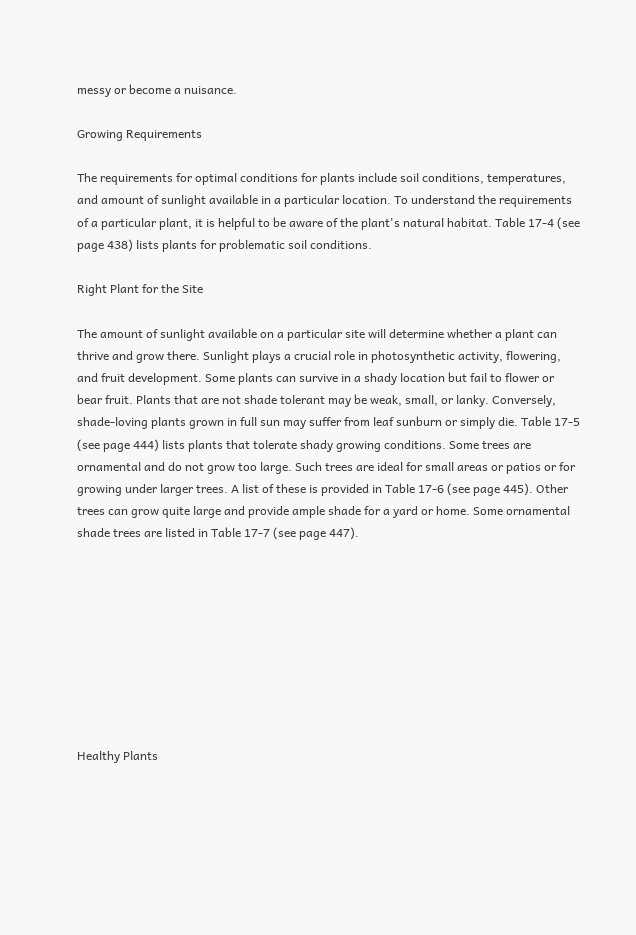messy or become a nuisance.

Growing Requirements

The requirements for optimal conditions for plants include soil conditions, temperatures, and amount of sunlight available in a particular location. To understand the requirements of a particular plant, it is helpful to be aware of the plant's natural habitat. Table 17-4 (see page 438) lists plants for problematic soil conditions.

Right Plant for the Site

The amount of sunlight available on a particular site will determine whether a plant can thrive and grow there. Sunlight plays a crucial role in photosynthetic activity, flowering, and fruit development. Some plants can survive in a shady location but fail to flower or bear fruit. Plants that are not shade tolerant may be weak, small, or lanky. Conversely, shade-loving plants grown in full sun may suffer from leaf sunburn or simply die. Table 17-5 (see page 444) lists plants that tolerate shady growing conditions. Some trees are ornamental and do not grow too large. Such trees are ideal for small areas or patios or for growing under larger trees. A list of these is provided in Table 17-6 (see page 445). Other trees can grow quite large and provide ample shade for a yard or home. Some ornamental shade trees are listed in Table 17-7 (see page 447).









Healthy Plants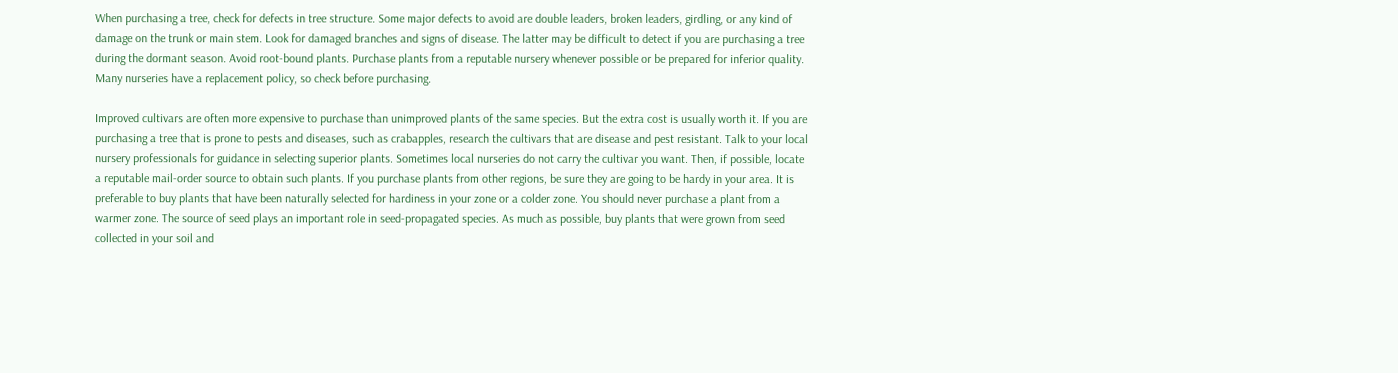When purchasing a tree, check for defects in tree structure. Some major defects to avoid are double leaders, broken leaders, girdling, or any kind of damage on the trunk or main stem. Look for damaged branches and signs of disease. The latter may be difficult to detect if you are purchasing a tree during the dormant season. Avoid root-bound plants. Purchase plants from a reputable nursery whenever possible or be prepared for inferior quality. Many nurseries have a replacement policy, so check before purchasing.

Improved cultivars are often more expensive to purchase than unimproved plants of the same species. But the extra cost is usually worth it. If you are purchasing a tree that is prone to pests and diseases, such as crabapples, research the cultivars that are disease and pest resistant. Talk to your local nursery professionals for guidance in selecting superior plants. Sometimes local nurseries do not carry the cultivar you want. Then, if possible, locate a reputable mail-order source to obtain such plants. If you purchase plants from other regions, be sure they are going to be hardy in your area. It is preferable to buy plants that have been naturally selected for hardiness in your zone or a colder zone. You should never purchase a plant from a warmer zone. The source of seed plays an important role in seed-propagated species. As much as possible, buy plants that were grown from seed collected in your soil and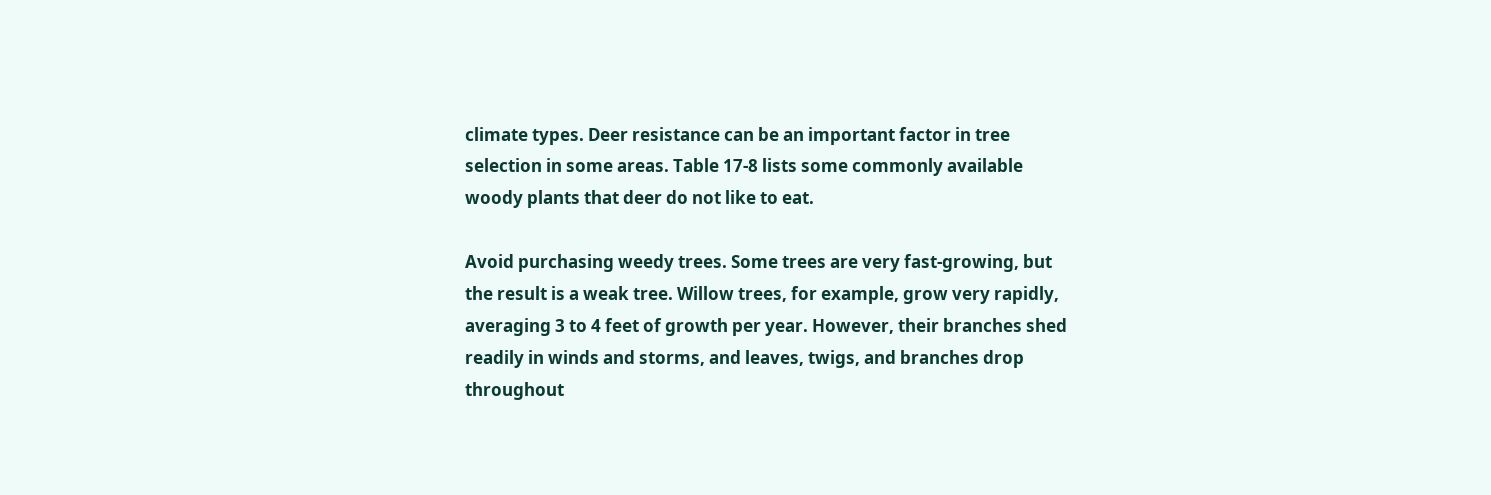climate types. Deer resistance can be an important factor in tree selection in some areas. Table 17-8 lists some commonly available woody plants that deer do not like to eat.

Avoid purchasing weedy trees. Some trees are very fast-growing, but the result is a weak tree. Willow trees, for example, grow very rapidly, averaging 3 to 4 feet of growth per year. However, their branches shed readily in winds and storms, and leaves, twigs, and branches drop throughout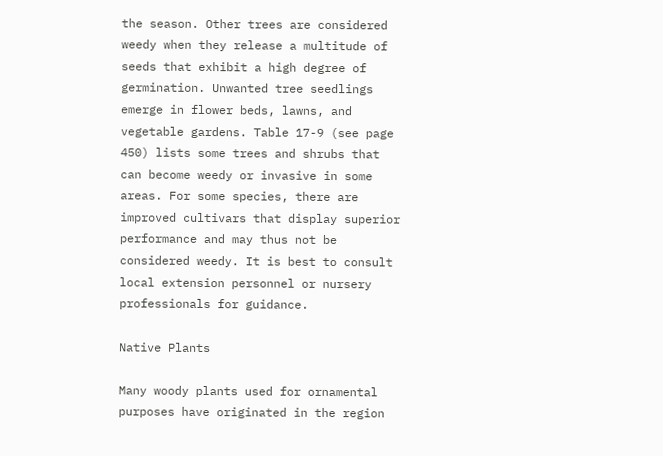the season. Other trees are considered weedy when they release a multitude of seeds that exhibit a high degree of germination. Unwanted tree seedlings emerge in flower beds, lawns, and vegetable gardens. Table 17-9 (see page 450) lists some trees and shrubs that can become weedy or invasive in some areas. For some species, there are improved cultivars that display superior performance and may thus not be considered weedy. It is best to consult local extension personnel or nursery professionals for guidance.

Native Plants

Many woody plants used for ornamental purposes have originated in the region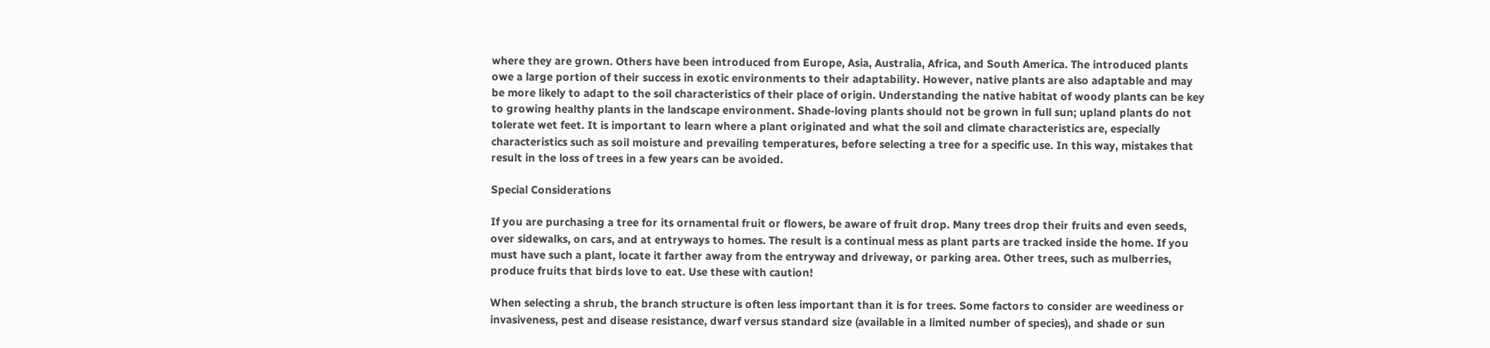where they are grown. Others have been introduced from Europe, Asia, Australia, Africa, and South America. The introduced plants owe a large portion of their success in exotic environments to their adaptability. However, native plants are also adaptable and may be more likely to adapt to the soil characteristics of their place of origin. Understanding the native habitat of woody plants can be key to growing healthy plants in the landscape environment. Shade-loving plants should not be grown in full sun; upland plants do not tolerate wet feet. It is important to learn where a plant originated and what the soil and climate characteristics are, especially characteristics such as soil moisture and prevailing temperatures, before selecting a tree for a specific use. In this way, mistakes that result in the loss of trees in a few years can be avoided.

Special Considerations

If you are purchasing a tree for its ornamental fruit or flowers, be aware of fruit drop. Many trees drop their fruits and even seeds, over sidewalks, on cars, and at entryways to homes. The result is a continual mess as plant parts are tracked inside the home. If you must have such a plant, locate it farther away from the entryway and driveway, or parking area. Other trees, such as mulberries, produce fruits that birds love to eat. Use these with caution!

When selecting a shrub, the branch structure is often less important than it is for trees. Some factors to consider are weediness or invasiveness, pest and disease resistance, dwarf versus standard size (available in a limited number of species), and shade or sun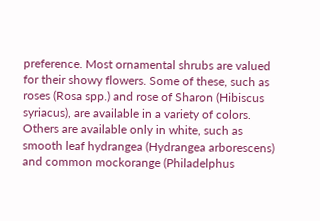preference. Most ornamental shrubs are valued for their showy flowers. Some of these, such as roses (Rosa spp.) and rose of Sharon (Hibiscus syriacus), are available in a variety of colors. Others are available only in white, such as smooth leaf hydrangea (Hydrangea arborescens) and common mockorange (Philadelphus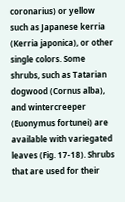coronarius) or yellow such as Japanese kerria (Kerria japonica), or other single colors. Some shrubs, such as Tatarian dogwood (Cornus alba), and wintercreeper (Euonymus fortunei) are available with variegated leaves (Fig. 17-18). Shrubs that are used for their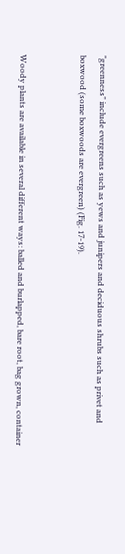"greenness" include evergreens such as yews and junipers and deciduous shrubs such as privet and boxwood (some boxwoods are evergreen) (Fig. 17-19).


Woody plants are available in several different ways: balled and burlapped, bare root, bag grown, container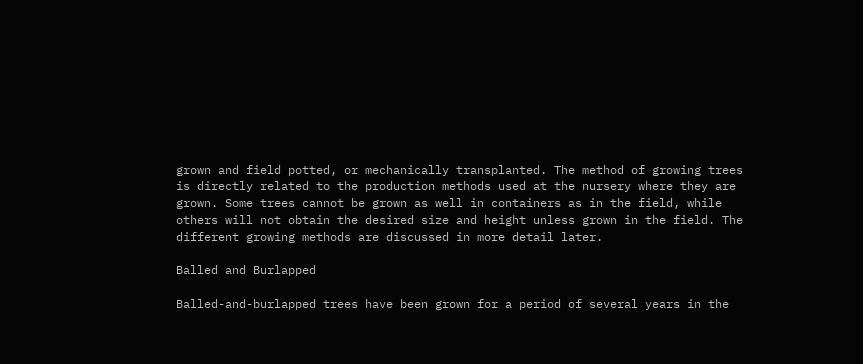grown and field potted, or mechanically transplanted. The method of growing trees is directly related to the production methods used at the nursery where they are grown. Some trees cannot be grown as well in containers as in the field, while others will not obtain the desired size and height unless grown in the field. The different growing methods are discussed in more detail later.

Balled and Burlapped

Balled-and-burlapped trees have been grown for a period of several years in the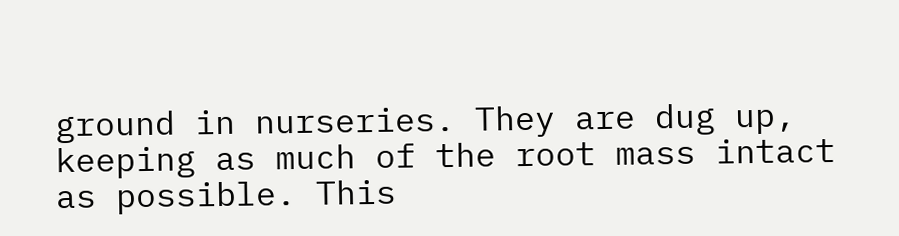ground in nurseries. They are dug up, keeping as much of the root mass intact as possible. This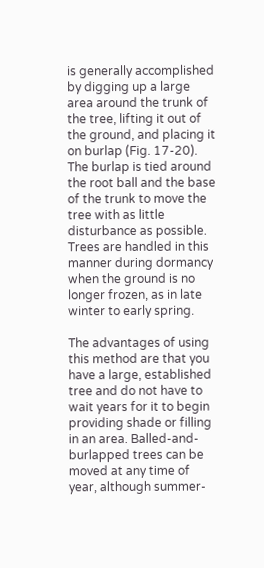is generally accomplished by digging up a large area around the trunk of the tree, lifting it out of the ground, and placing it on burlap (Fig. 17-20). The burlap is tied around the root ball and the base of the trunk to move the tree with as little disturbance as possible. Trees are handled in this manner during dormancy when the ground is no longer frozen, as in late winter to early spring.

The advantages of using this method are that you have a large, established tree and do not have to wait years for it to begin providing shade or filling in an area. Balled-and-burlapped trees can be moved at any time of year, although summer-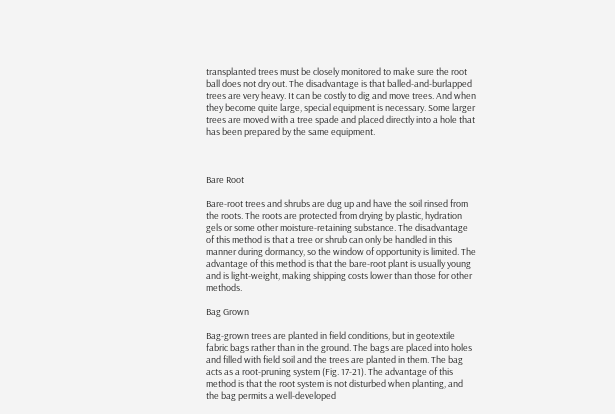transplanted trees must be closely monitored to make sure the root ball does not dry out. The disadvantage is that balled-and-burlapped trees are very heavy. It can be costly to dig and move trees. And when they become quite large, special equipment is necessary. Some larger trees are moved with a tree spade and placed directly into a hole that has been prepared by the same equipment.



Bare Root

Bare-root trees and shrubs are dug up and have the soil rinsed from the roots. The roots are protected from drying by plastic, hydration gels or some other moisture-retaining substance. The disadvantage of this method is that a tree or shrub can only be handled in this manner during dormancy, so the window of opportunity is limited. The advantage of this method is that the bare-root plant is usually young and is light-weight, making shipping costs lower than those for other methods.

Bag Grown

Bag-grown trees are planted in field conditions, but in geotextile fabric bags rather than in the ground. The bags are placed into holes and filled with field soil and the trees are planted in them. The bag acts as a root-pruning system (Fig. 17-21). The advantage of this method is that the root system is not disturbed when planting, and the bag permits a well-developed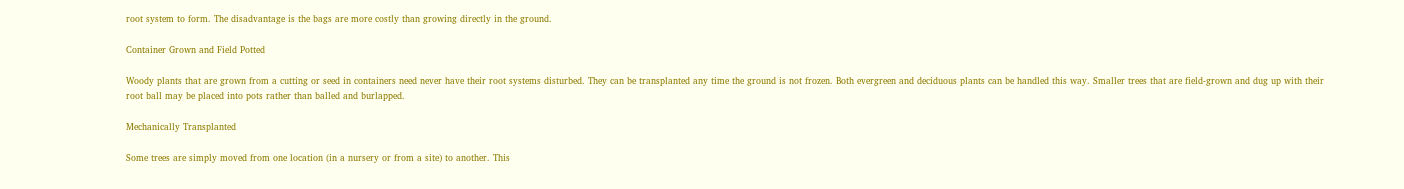root system to form. The disadvantage is the bags are more costly than growing directly in the ground.

Container Grown and Field Potted

Woody plants that are grown from a cutting or seed in containers need never have their root systems disturbed. They can be transplanted any time the ground is not frozen. Both evergreen and deciduous plants can be handled this way. Smaller trees that are field-grown and dug up with their root ball may be placed into pots rather than balled and burlapped.

Mechanically Transplanted

Some trees are simply moved from one location (in a nursery or from a site) to another. This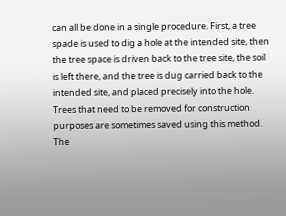can all be done in a single procedure. First, a tree spade is used to dig a hole at the intended site, then the tree space is driven back to the tree site, the soil is left there, and the tree is dug carried back to the intended site, and placed precisely into the hole. Trees that need to be removed for construction purposes are sometimes saved using this method. The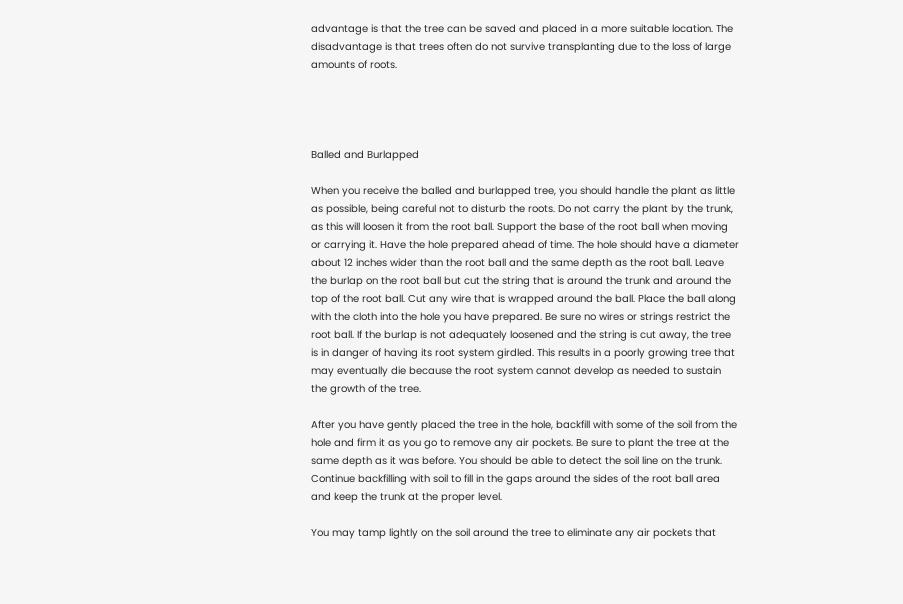advantage is that the tree can be saved and placed in a more suitable location. The disadvantage is that trees often do not survive transplanting due to the loss of large amounts of roots.




Balled and Burlapped

When you receive the balled and burlapped tree, you should handle the plant as little as possible, being careful not to disturb the roots. Do not carry the plant by the trunk, as this will loosen it from the root ball. Support the base of the root ball when moving or carrying it. Have the hole prepared ahead of time. The hole should have a diameter about 12 inches wider than the root ball and the same depth as the root ball. Leave the burlap on the root ball but cut the string that is around the trunk and around the top of the root ball. Cut any wire that is wrapped around the ball. Place the ball along with the cloth into the hole you have prepared. Be sure no wires or strings restrict the root ball. If the burlap is not adequately loosened and the string is cut away, the tree is in danger of having its root system girdled. This results in a poorly growing tree that may eventually die because the root system cannot develop as needed to sustain the growth of the tree.

After you have gently placed the tree in the hole, backfill with some of the soil from the hole and firm it as you go to remove any air pockets. Be sure to plant the tree at the same depth as it was before. You should be able to detect the soil line on the trunk. Continue backfilling with soil to fill in the gaps around the sides of the root ball area and keep the trunk at the proper level.

You may tamp lightly on the soil around the tree to eliminate any air pockets that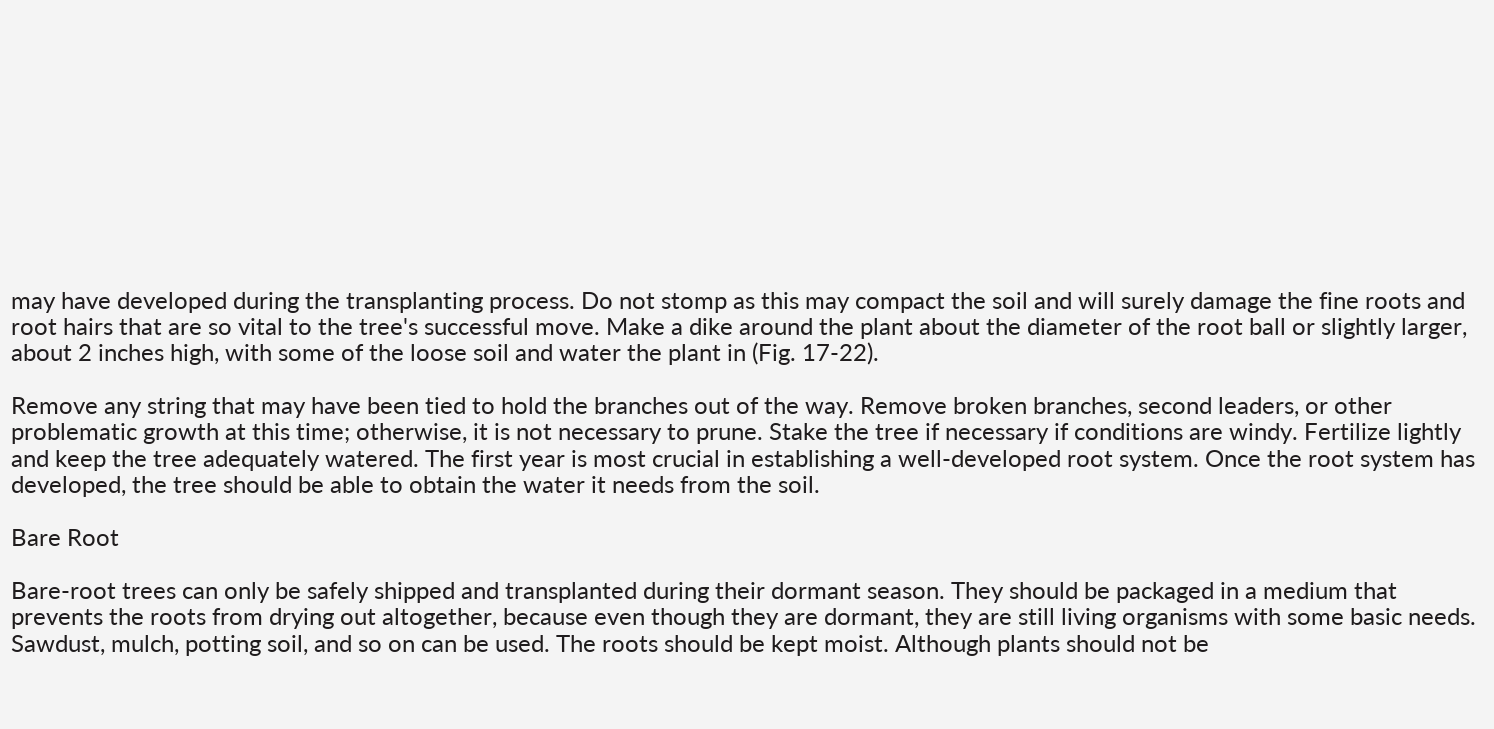may have developed during the transplanting process. Do not stomp as this may compact the soil and will surely damage the fine roots and root hairs that are so vital to the tree's successful move. Make a dike around the plant about the diameter of the root ball or slightly larger, about 2 inches high, with some of the loose soil and water the plant in (Fig. 17-22).

Remove any string that may have been tied to hold the branches out of the way. Remove broken branches, second leaders, or other problematic growth at this time; otherwise, it is not necessary to prune. Stake the tree if necessary if conditions are windy. Fertilize lightly and keep the tree adequately watered. The first year is most crucial in establishing a well-developed root system. Once the root system has developed, the tree should be able to obtain the water it needs from the soil.

Bare Root

Bare-root trees can only be safely shipped and transplanted during their dormant season. They should be packaged in a medium that prevents the roots from drying out altogether, because even though they are dormant, they are still living organisms with some basic needs. Sawdust, mulch, potting soil, and so on can be used. The roots should be kept moist. Although plants should not be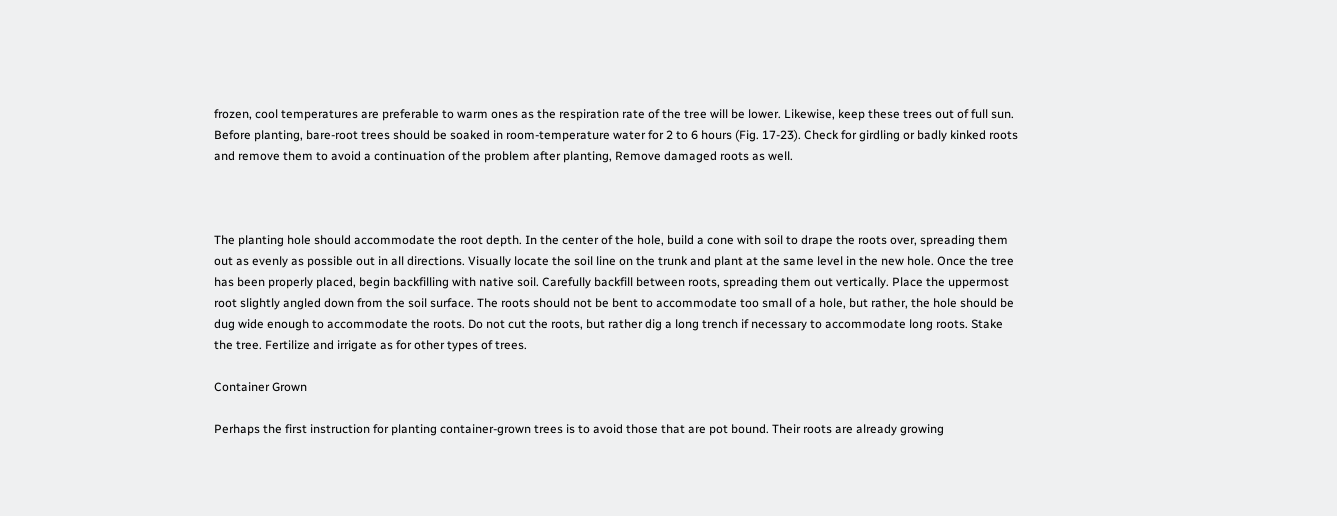frozen, cool temperatures are preferable to warm ones as the respiration rate of the tree will be lower. Likewise, keep these trees out of full sun. Before planting, bare-root trees should be soaked in room-temperature water for 2 to 6 hours (Fig. 17-23). Check for girdling or badly kinked roots and remove them to avoid a continuation of the problem after planting, Remove damaged roots as well.



The planting hole should accommodate the root depth. In the center of the hole, build a cone with soil to drape the roots over, spreading them out as evenly as possible out in all directions. Visually locate the soil line on the trunk and plant at the same level in the new hole. Once the tree has been properly placed, begin backfilling with native soil. Carefully backfill between roots, spreading them out vertically. Place the uppermost root slightly angled down from the soil surface. The roots should not be bent to accommodate too small of a hole, but rather, the hole should be dug wide enough to accommodate the roots. Do not cut the roots, but rather dig a long trench if necessary to accommodate long roots. Stake the tree. Fertilize and irrigate as for other types of trees.

Container Grown

Perhaps the first instruction for planting container-grown trees is to avoid those that are pot bound. Their roots are already growing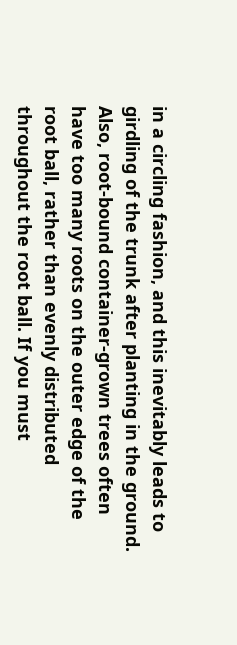in a circling fashion, and this inevitably leads to girdling of the trunk after planting in the ground. Also, root-bound container-grown trees often have too many roots on the outer edge of the root ball, rather than evenly distributed throughout the root ball. If you must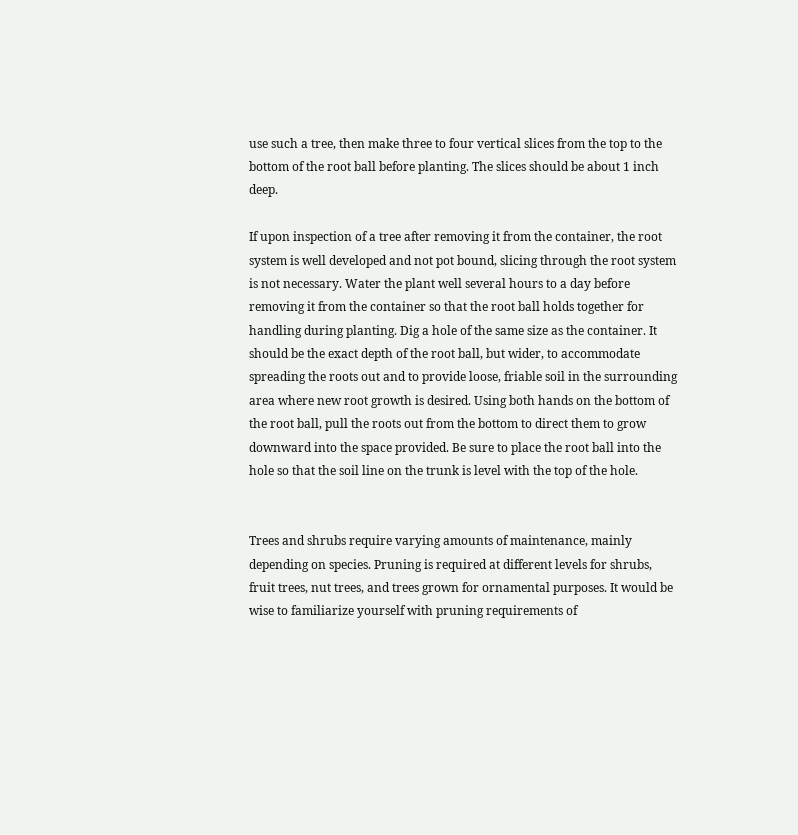use such a tree, then make three to four vertical slices from the top to the bottom of the root ball before planting. The slices should be about 1 inch deep.

If upon inspection of a tree after removing it from the container, the root system is well developed and not pot bound, slicing through the root system is not necessary. Water the plant well several hours to a day before removing it from the container so that the root ball holds together for handling during planting. Dig a hole of the same size as the container. It should be the exact depth of the root ball, but wider, to accommodate spreading the roots out and to provide loose, friable soil in the surrounding area where new root growth is desired. Using both hands on the bottom of the root ball, pull the roots out from the bottom to direct them to grow downward into the space provided. Be sure to place the root ball into the hole so that the soil line on the trunk is level with the top of the hole.


Trees and shrubs require varying amounts of maintenance, mainly depending on species. Pruning is required at different levels for shrubs, fruit trees, nut trees, and trees grown for ornamental purposes. It would be wise to familiarize yourself with pruning requirements of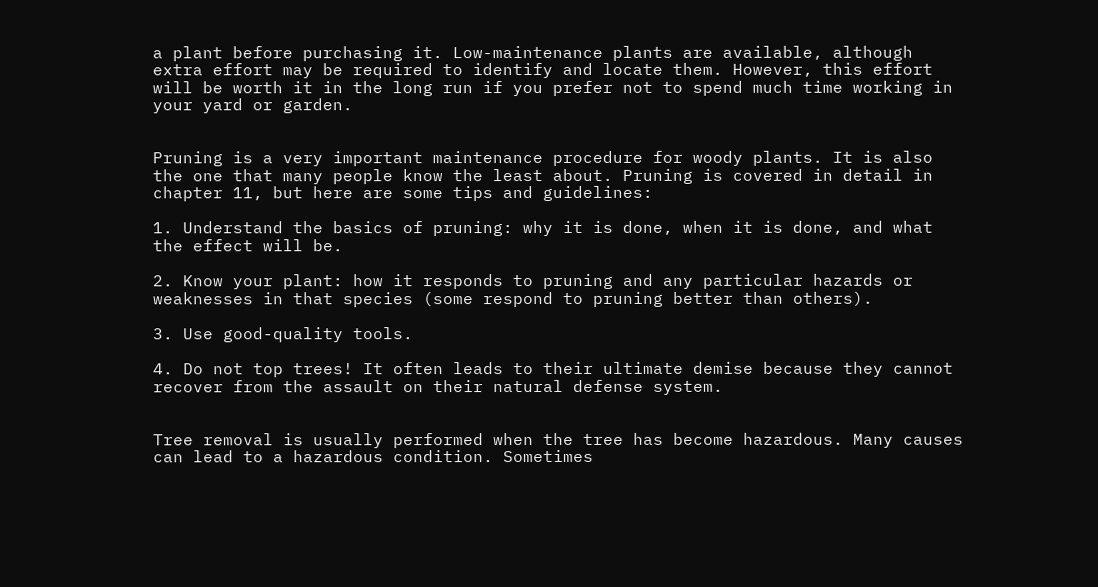a plant before purchasing it. Low-maintenance plants are available, although extra effort may be required to identify and locate them. However, this effort will be worth it in the long run if you prefer not to spend much time working in your yard or garden.


Pruning is a very important maintenance procedure for woody plants. It is also the one that many people know the least about. Pruning is covered in detail in chapter 11, but here are some tips and guidelines:

1. Understand the basics of pruning: why it is done, when it is done, and what the effect will be.

2. Know your plant: how it responds to pruning and any particular hazards or weaknesses in that species (some respond to pruning better than others).

3. Use good-quality tools.

4. Do not top trees! It often leads to their ultimate demise because they cannot recover from the assault on their natural defense system.


Tree removal is usually performed when the tree has become hazardous. Many causes can lead to a hazardous condition. Sometimes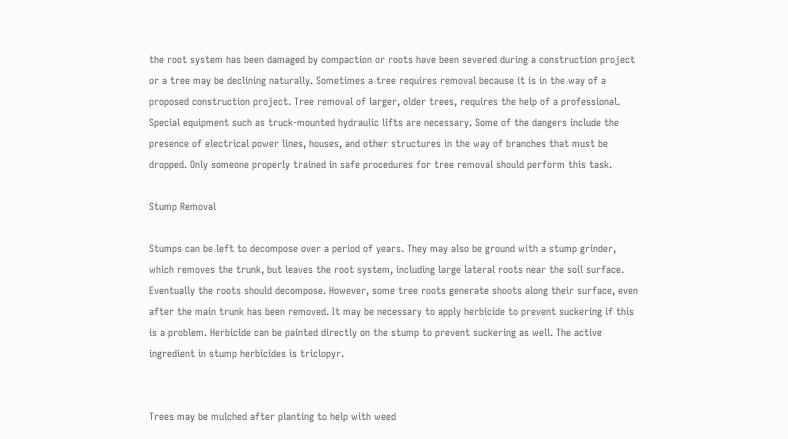the root system has been damaged by compaction or roots have been severed during a construction project or a tree may be declining naturally. Sometimes a tree requires removal because it is in the way of a proposed construction project. Tree removal of larger, older trees, requires the help of a professional. Special equipment such as truck-mounted hydraulic lifts are necessary. Some of the dangers include the presence of electrical power lines, houses, and other structures in the way of branches that must be dropped. Only someone properly trained in safe procedures for tree removal should perform this task.

Stump Removal

Stumps can be left to decompose over a period of years. They may also be ground with a stump grinder, which removes the trunk, but leaves the root system, including large lateral roots near the soil surface. Eventually the roots should decompose. However, some tree roots generate shoots along their surface, even after the main trunk has been removed. It may be necessary to apply herbicide to prevent suckering if this is a problem. Herbicide can be painted directly on the stump to prevent suckering as well. The active ingredient in stump herbicides is triclopyr.


Trees may be mulched after planting to help with weed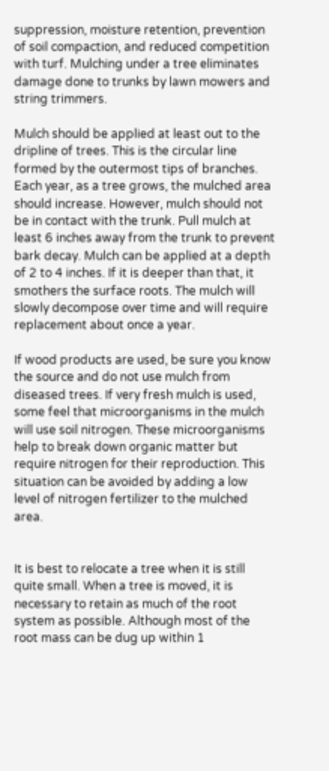suppression, moisture retention, prevention of soil compaction, and reduced competition with turf. Mulching under a tree eliminates damage done to trunks by lawn mowers and string trimmers.

Mulch should be applied at least out to the dripline of trees. This is the circular line formed by the outermost tips of branches. Each year, as a tree grows, the mulched area should increase. However, mulch should not be in contact with the trunk. Pull mulch at least 6 inches away from the trunk to prevent bark decay. Mulch can be applied at a depth of 2 to 4 inches. If it is deeper than that, it smothers the surface roots. The mulch will slowly decompose over time and will require replacement about once a year.

If wood products are used, be sure you know the source and do not use mulch from diseased trees. If very fresh mulch is used, some feel that microorganisms in the mulch will use soil nitrogen. These microorganisms help to break down organic matter but require nitrogen for their reproduction. This situation can be avoided by adding a low level of nitrogen fertilizer to the mulched area.


It is best to relocate a tree when it is still quite small. When a tree is moved, it is necessary to retain as much of the root system as possible. Although most of the root mass can be dug up within 1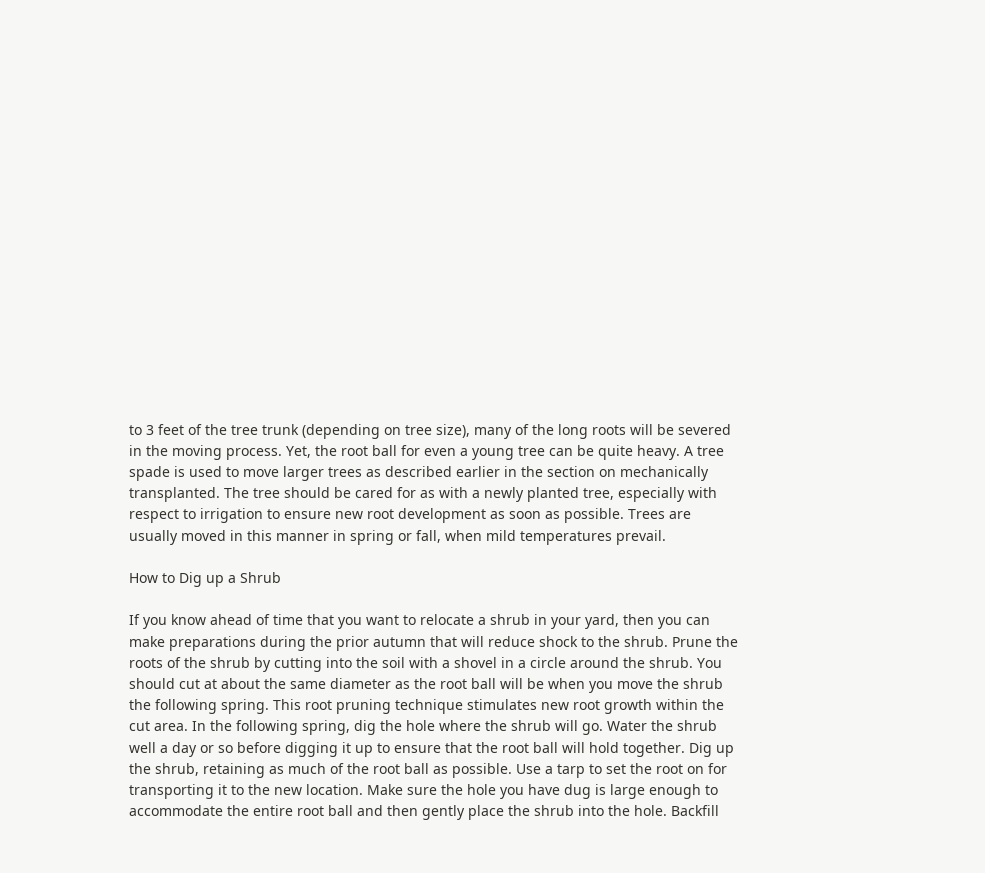to 3 feet of the tree trunk (depending on tree size), many of the long roots will be severed in the moving process. Yet, the root ball for even a young tree can be quite heavy. A tree spade is used to move larger trees as described earlier in the section on mechanically transplanted. The tree should be cared for as with a newly planted tree, especially with respect to irrigation to ensure new root development as soon as possible. Trees are usually moved in this manner in spring or fall, when mild temperatures prevail.

How to Dig up a Shrub

If you know ahead of time that you want to relocate a shrub in your yard, then you can make preparations during the prior autumn that will reduce shock to the shrub. Prune the roots of the shrub by cutting into the soil with a shovel in a circle around the shrub. You should cut at about the same diameter as the root ball will be when you move the shrub the following spring. This root pruning technique stimulates new root growth within the cut area. In the following spring, dig the hole where the shrub will go. Water the shrub well a day or so before digging it up to ensure that the root ball will hold together. Dig up the shrub, retaining as much of the root ball as possible. Use a tarp to set the root on for transporting it to the new location. Make sure the hole you have dug is large enough to accommodate the entire root ball and then gently place the shrub into the hole. Backfill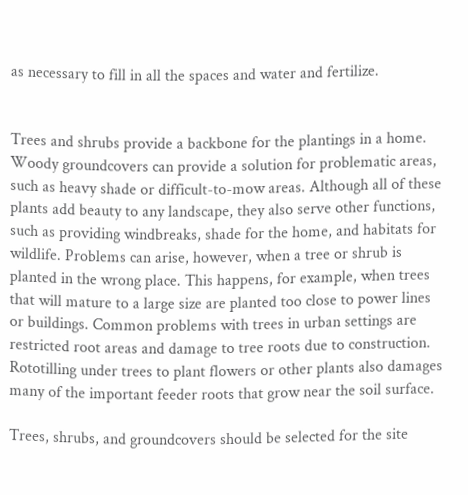as necessary to fill in all the spaces and water and fertilize.


Trees and shrubs provide a backbone for the plantings in a home. Woody groundcovers can provide a solution for problematic areas, such as heavy shade or difficult-to-mow areas. Although all of these plants add beauty to any landscape, they also serve other functions, such as providing windbreaks, shade for the home, and habitats for wildlife. Problems can arise, however, when a tree or shrub is planted in the wrong place. This happens, for example, when trees that will mature to a large size are planted too close to power lines or buildings. Common problems with trees in urban settings are restricted root areas and damage to tree roots due to construction. Rototilling under trees to plant flowers or other plants also damages many of the important feeder roots that grow near the soil surface.

Trees, shrubs, and groundcovers should be selected for the site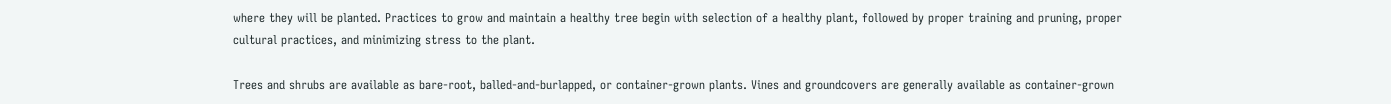where they will be planted. Practices to grow and maintain a healthy tree begin with selection of a healthy plant, followed by proper training and pruning, proper cultural practices, and minimizing stress to the plant.

Trees and shrubs are available as bare-root, balled-and-burlapped, or container-grown plants. Vines and groundcovers are generally available as container-grown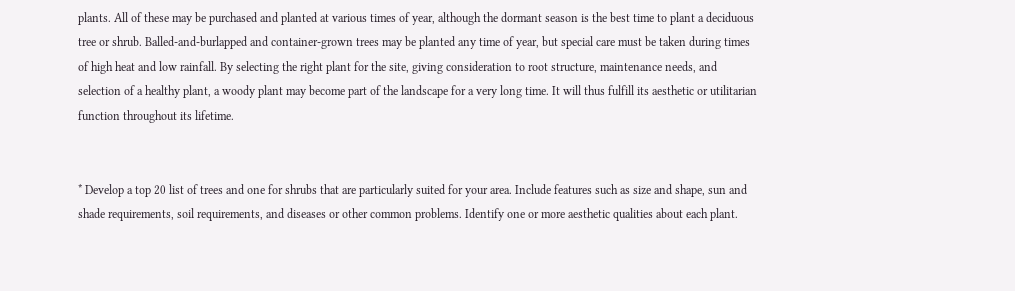plants. All of these may be purchased and planted at various times of year, although the dormant season is the best time to plant a deciduous tree or shrub. Balled-and-burlapped and container-grown trees may be planted any time of year, but special care must be taken during times of high heat and low rainfall. By selecting the right plant for the site, giving consideration to root structure, maintenance needs, and selection of a healthy plant, a woody plant may become part of the landscape for a very long time. It will thus fulfill its aesthetic or utilitarian function throughout its lifetime.


* Develop a top 20 list of trees and one for shrubs that are particularly suited for your area. Include features such as size and shape, sun and shade requirements, soil requirements, and diseases or other common problems. Identify one or more aesthetic qualities about each plant.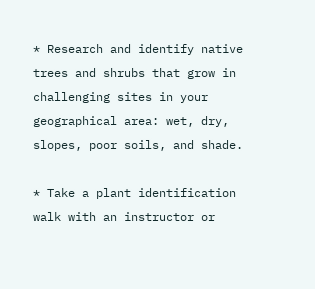* Research and identify native trees and shrubs that grow in challenging sites in your geographical area: wet, dry, slopes, poor soils, and shade.

* Take a plant identification walk with an instructor or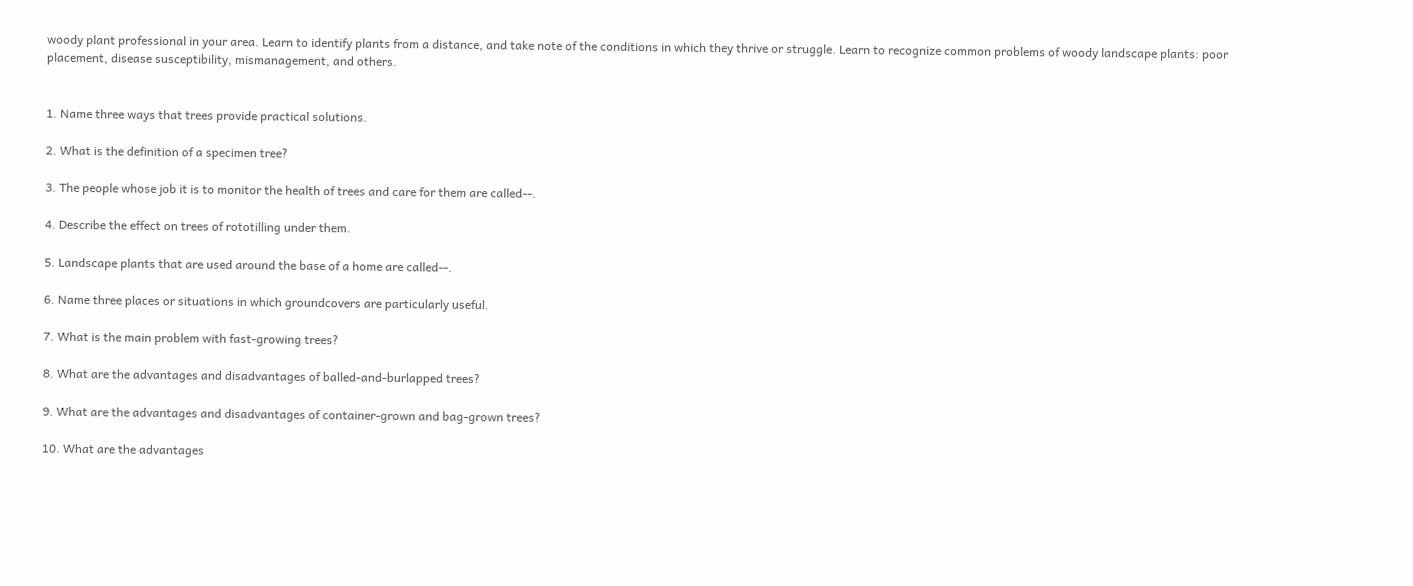woody plant professional in your area. Learn to identify plants from a distance, and take note of the conditions in which they thrive or struggle. Learn to recognize common problems of woody landscape plants: poor placement, disease susceptibility, mismanagement, and others.


1. Name three ways that trees provide practical solutions.

2. What is the definition of a specimen tree?

3. The people whose job it is to monitor the health of trees and care for them are called--.

4. Describe the effect on trees of rototilling under them.

5. Landscape plants that are used around the base of a home are called--.

6. Name three places or situations in which groundcovers are particularly useful.

7. What is the main problem with fast-growing trees?

8. What are the advantages and disadvantages of balled-and-burlapped trees?

9. What are the advantages and disadvantages of container-grown and bag-grown trees?

10. What are the advantages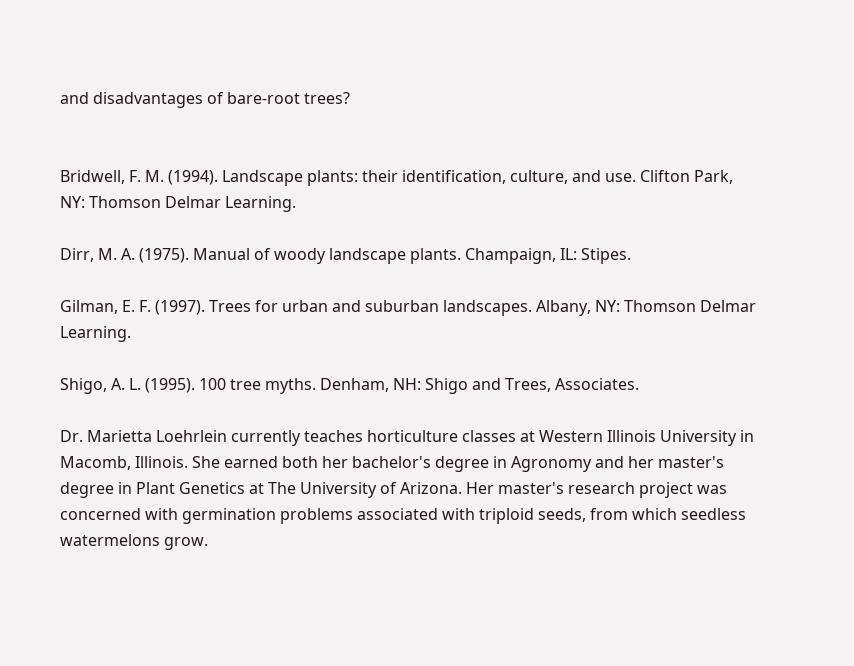and disadvantages of bare-root trees?


Bridwell, F. M. (1994). Landscape plants: their identification, culture, and use. Clifton Park, NY: Thomson Delmar Learning.

Dirr, M. A. (1975). Manual of woody landscape plants. Champaign, IL: Stipes.

Gilman, E. F. (1997). Trees for urban and suburban landscapes. Albany, NY: Thomson Delmar Learning.

Shigo, A. L. (1995). 100 tree myths. Denham, NH: Shigo and Trees, Associates.

Dr. Marietta Loehrlein currently teaches horticulture classes at Western Illinois University in Macomb, Illinois. She earned both her bachelor's degree in Agronomy and her master's degree in Plant Genetics at The University of Arizona. Her master's research project was concerned with germination problems associated with triploid seeds, from which seedless watermelons grow.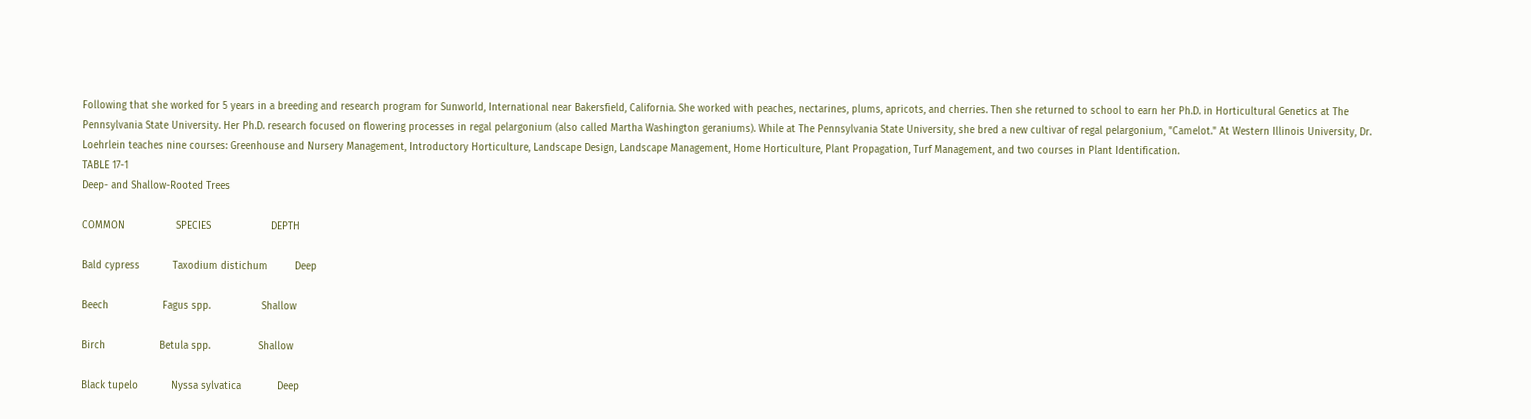Following that she worked for 5 years in a breeding and research program for Sunworld, International near Bakersfield, California. She worked with peaches, nectarines, plums, apricots, and cherries. Then she returned to school to earn her Ph.D. in Horticultural Genetics at The Pennsylvania State University. Her Ph.D. research focused on flowering processes in regal pelargonium (also called Martha Washington geraniums). While at The Pennsylvania State University, she bred a new cultivar of regal pelargonium, "Camelot." At Western Illinois University, Dr. Loehrlein teaches nine courses: Greenhouse and Nursery Management, Introductory Horticulture, Landscape Design, Landscape Management, Home Horticulture, Plant Propagation, Turf Management, and two courses in Plant Identification.
TABLE 17-1
Deep- and Shallow-Rooted Trees

COMMON                 SPECIES                    DEPTH

Bald cypress           Taxodium distichum         Deep

Beech                  Fagus spp.                 Shallow

Birch                  Betula spp.                Shallow

Black tupelo           Nyssa sylvatica            Deep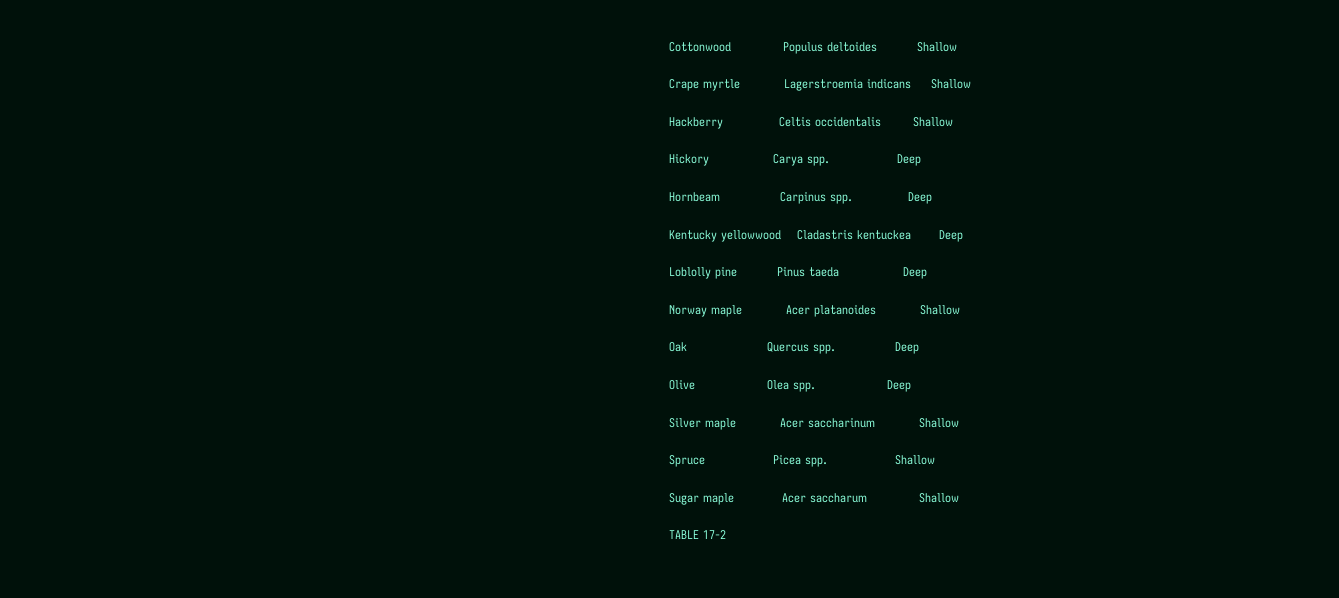Cottonwood             Populus deltoides          Shallow

Crape myrtle           Lagerstroemia indicans     Shallow

Hackberry              Celtis occidentalis        Shallow

Hickory                Carya spp.                 Deep

Hornbeam               Carpinus spp.              Deep

Kentucky yellowwood    Cladastris kentuckea       Deep

Loblolly pine          Pinus taeda                Deep

Norway maple           Acer platanoides           Shallow

Oak                    Quercus spp.               Deep

Olive                  Olea spp.                  Deep

Silver maple           Acer saccharinum           Shallow

Spruce                 Picea spp.                 Shallow

Sugar maple            Acer saccharum             Shallow

TABLE 17-2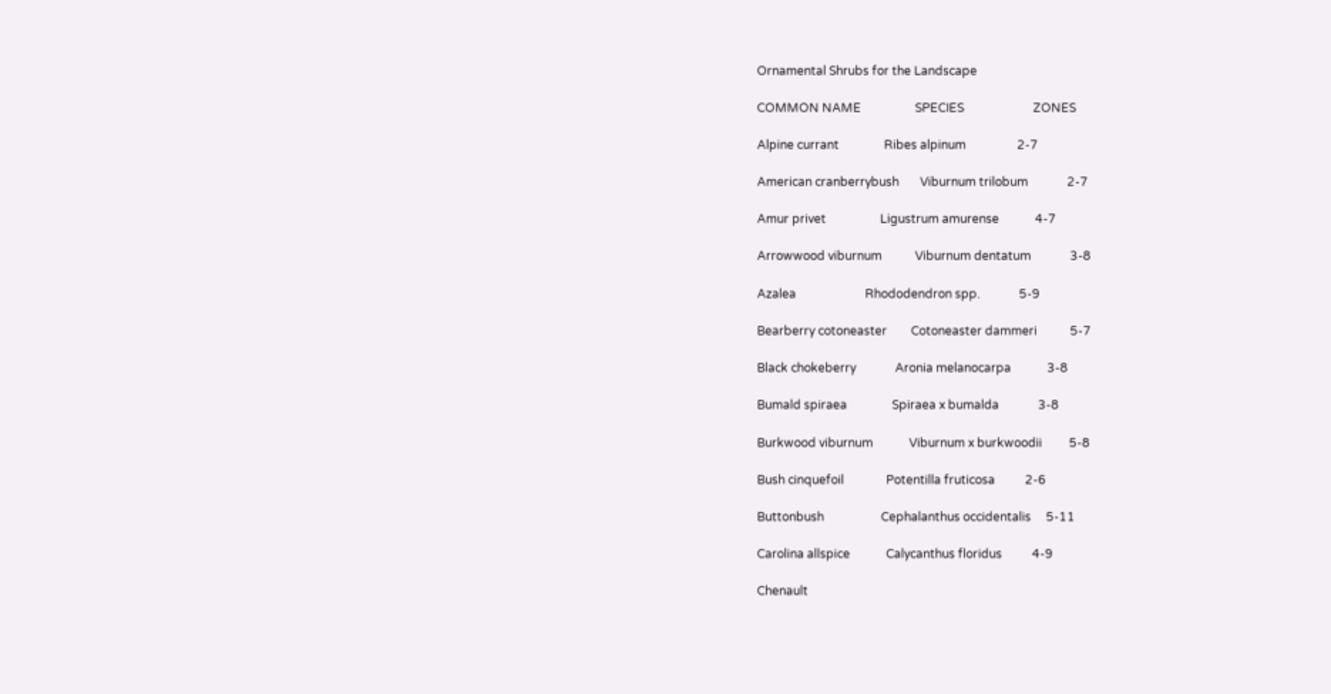Ornamental Shrubs for the Landscape

COMMON NAME                  SPECIES                       ZONES

Alpine currant               Ribes alpinum                 2-7

American cranberrybush       Viburnum trilobum             2-7

Amur privet                  Ligustrum amurense            4-7

Arrowwood viburnum           Viburnum dentatum             3-8

Azalea                       Rhododendron spp.             5-9

Bearberry cotoneaster        Cotoneaster dammeri           5-7

Black chokeberry             Aronia melanocarpa            3-8

Bumald spiraea               Spiraea x bumalda             3-8

Burkwood viburnum            Viburnum x burkwoodii         5-8

Bush cinquefoil              Potentilla fruticosa          2-6

Buttonbush                   Cephalanthus occidentalis     5-11

Carolina allspice            Calycanthus floridus          4-9

Chenault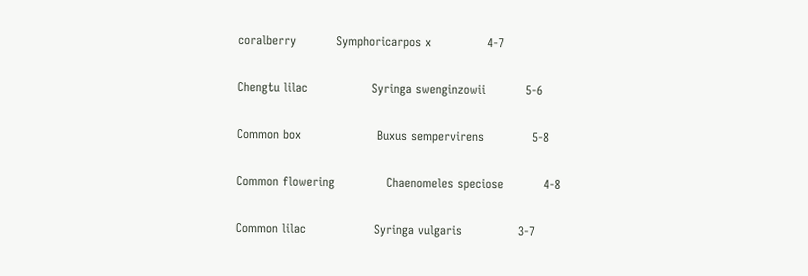coralberry          Symphoricarpos x              4-7

Chengtu lilac                Syringa swenginzowii          5-6

Common box                   Buxus sempervirens            5-8

Common flowering             Chaenomeles speciose          4-8

Common lilac                 Syringa vulgaris              3-7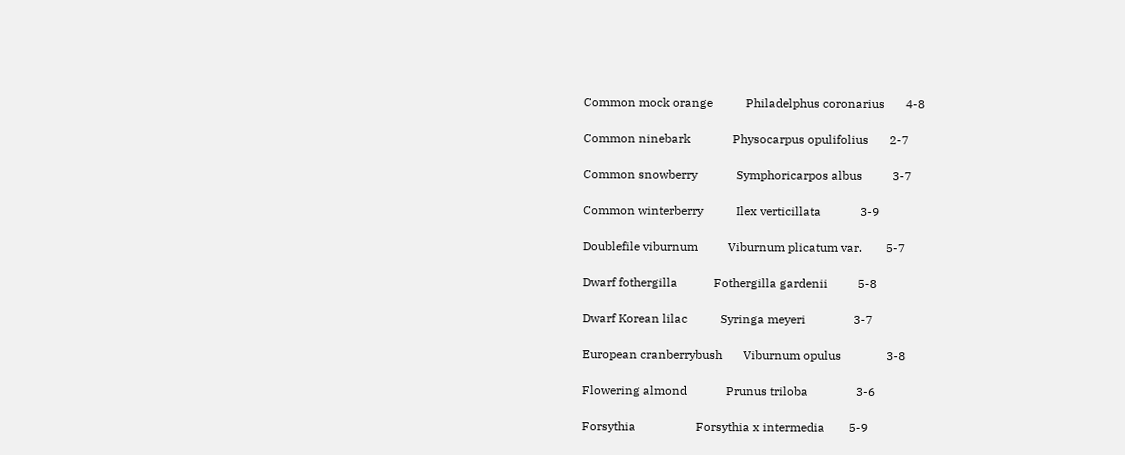Common mock orange           Philadelphus coronarius       4-8

Common ninebark              Physocarpus opulifolius       2-7

Common snowberry             Symphoricarpos albus          3-7

Common winterberry           Ilex verticillata             3-9

Doublefile viburnum          Viburnum plicatum var.        5-7

Dwarf fothergilla            Fothergilla gardenii          5-8

Dwarf Korean lilac           Syringa meyeri                3-7

European cranberrybush       Viburnum opulus               3-8

Flowering almond             Prunus triloba                3-6

Forsythia                    Forsythia x intermedia        5-9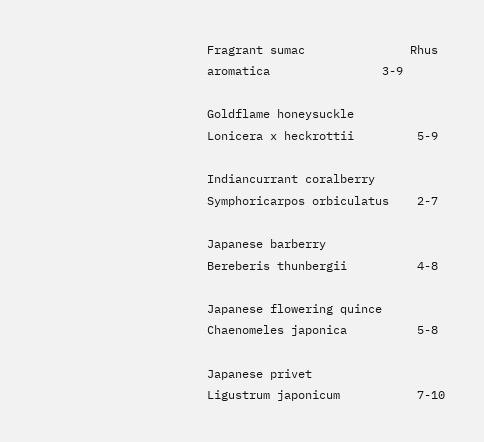Fragrant sumac               Rhus aromatica                3-9

Goldflame honeysuckle        Lonicera x heckrottii         5-9

Indiancurrant coralberry     Symphoricarpos orbiculatus    2-7

Japanese barberry            Bereberis thunbergii          4-8

Japanese flowering quince    Chaenomeles japonica          5-8

Japanese privet              Ligustrum japonicum           7-10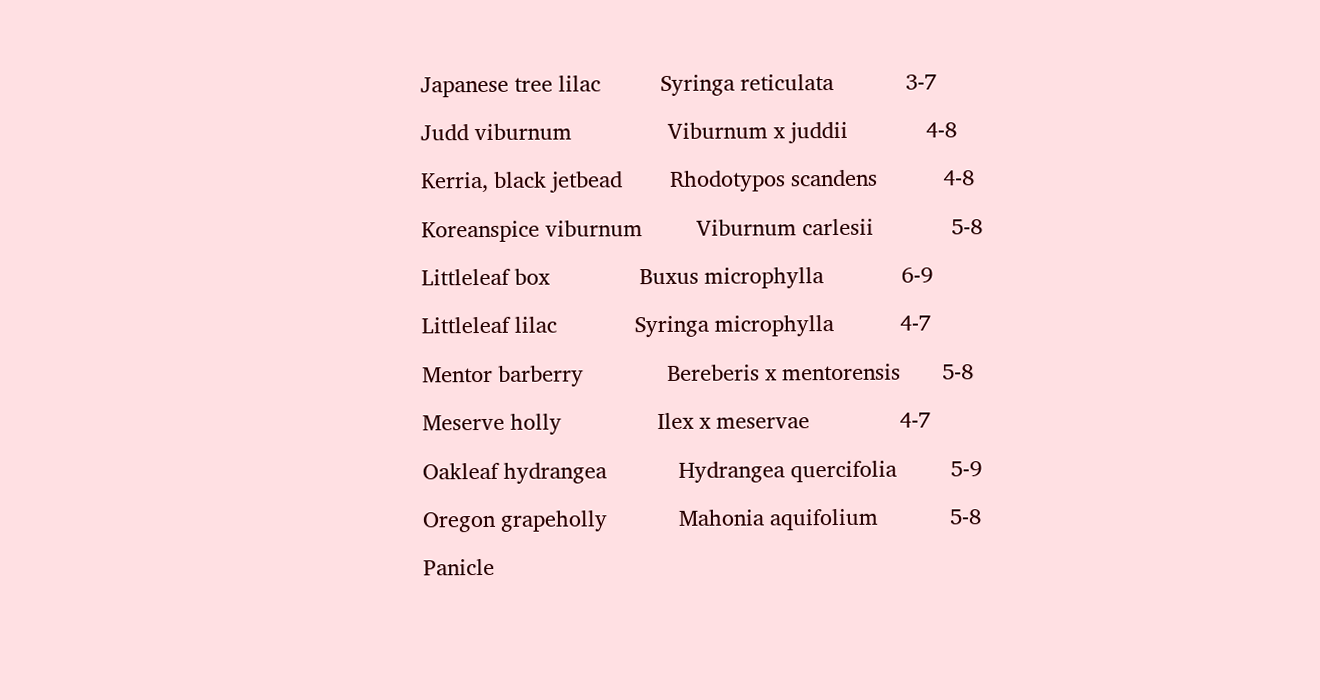Japanese tree lilac          Syringa reticulata            3-7

Judd viburnum                Viburnum x juddii             4-8

Kerria, black jetbead        Rhodotypos scandens           4-8

Koreanspice viburnum         Viburnum carlesii             5-8

Littleleaf box               Buxus microphylla             6-9

Littleleaf lilac             Syringa microphylla           4-7

Mentor barberry              Bereberis x mentorensis       5-8

Meserve holly                Ilex x meservae               4-7

Oakleaf hydrangea            Hydrangea quercifolia         5-9

Oregon grapeholly            Mahonia aquifolium            5-8

Panicle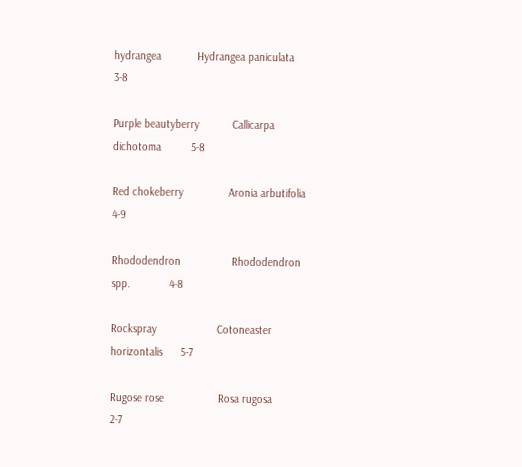hydrangea            Hydrangea paniculata          3-8

Purple beautyberry           Callicarpa dichotoma          5-8

Red chokeberry               Aronia arbutifolia            4-9

Rhododendron                 Rhododendron spp.             4-8

Rockspray                    Cotoneaster horizontalis      5-7

Rugose rose                  Rosa rugosa                   2-7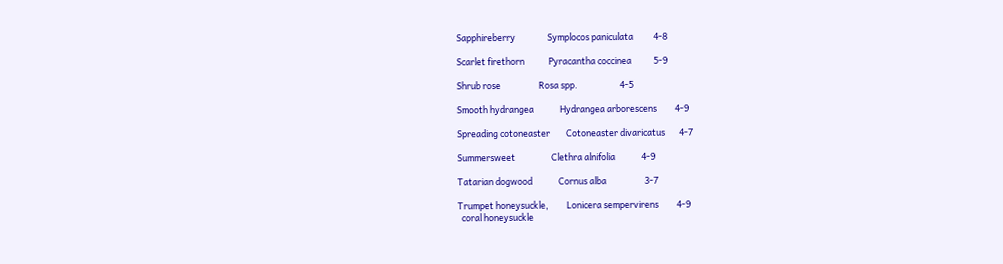Sapphireberry                Symplocos paniculata          4-8

Scarlet firethorn            Pyracantha coccinea           5-9

Shrub rose                   Rosa spp.                     4-5

Smooth hydrangea             Hydrangea arborescens         4-9

Spreading cotoneaster        Cotoneaster divaricatus       4-7

Summersweet                  Clethra alnifolia             4-9

Tatarian dogwood             Cornus alba                   3-7

Trumpet honeysuckle,         Lonicera sempervirens         4-9
  coral honeysuckle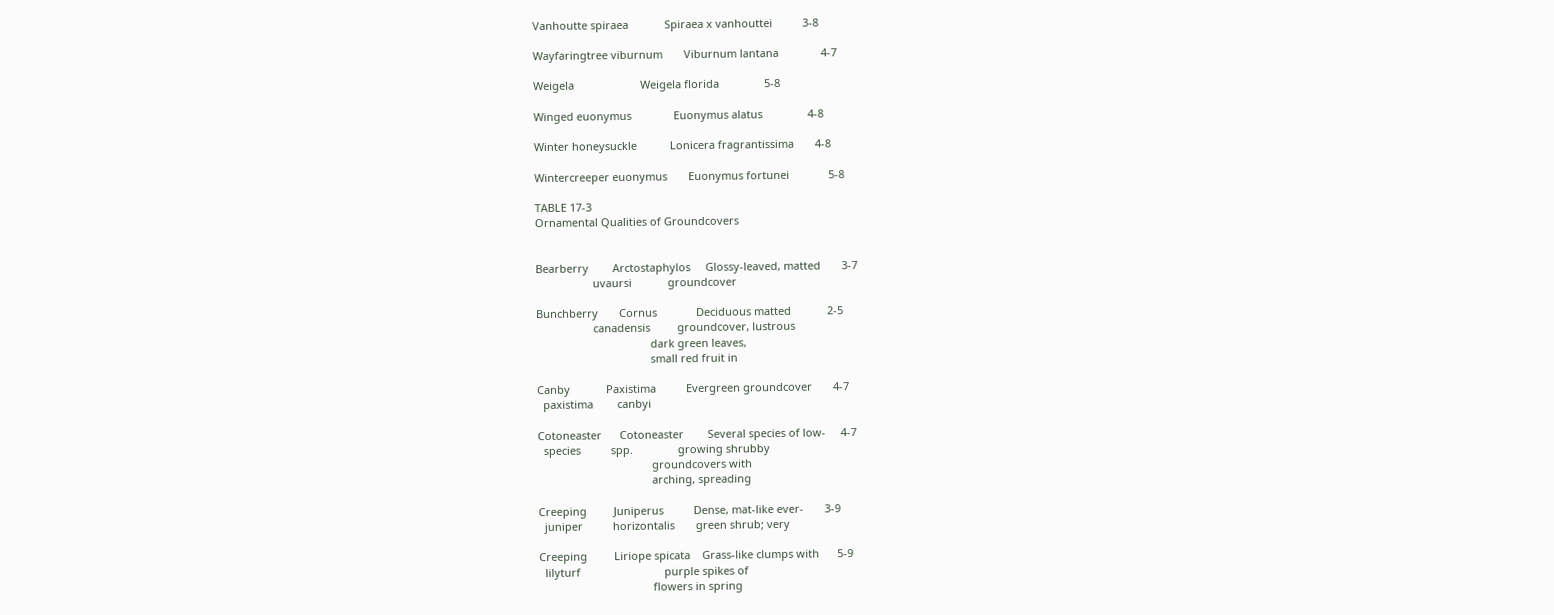Vanhoutte spiraea            Spiraea x vanhouttei          3-8

Wayfaringtree viburnum       Viburnum lantana              4-7

Weigela                      Weigela florida               5-8

Winged euonymus              Euonymus alatus               4-8

Winter honeysuckle           Lonicera fragrantissima       4-8

Wintercreeper euonymus       Euonymus fortunei             5-8

TABLE 17-3
Ornamental Qualities of Groundcovers


Bearberry        Arctostaphylos     Glossy-leaved, matted       3-7
                   uvaursi            groundcover

Bunchberry       Cornus             Deciduous matted            2-5
                   canadensis         groundcover, lustrous
                                      dark green leaves,
                                      small red fruit in

Canby            Paxistima          Evergreen groundcover       4-7
  paxistima        canbyi

Cotoneaster      Cotoneaster        Several species of low-     4-7
  species          spp.               growing shrubby
                                      groundcovers with
                                      arching, spreading

Creeping         Juniperus          Dense, mat-like ever-       3-9
  juniper          horizontalis       green shrub; very

Creeping         Liriope spicata    Grass-like clumps with      5-9
  lilyturf                            purple spikes of
                                      flowers in spring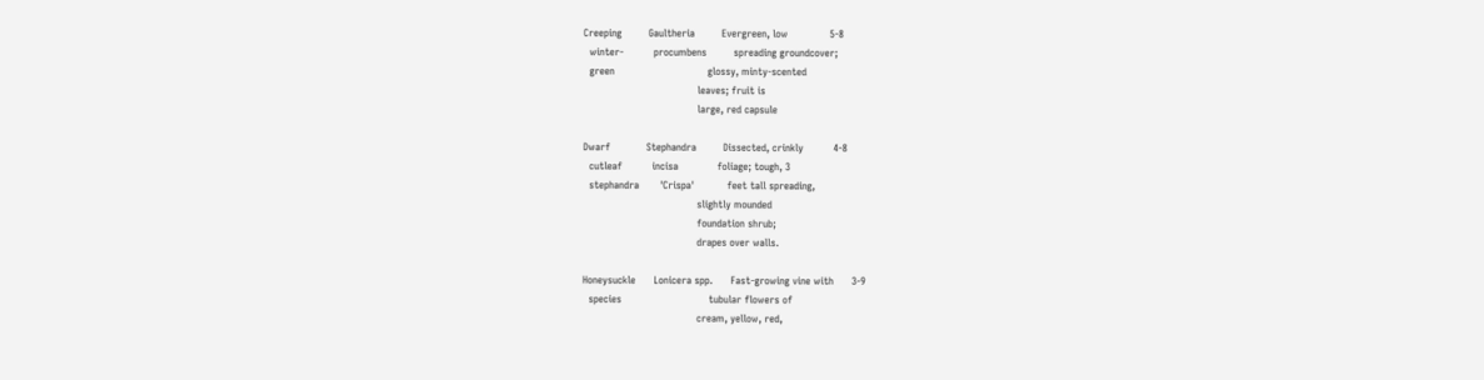Creeping         Gaultheria         Evergreen, low              5-8
  winter-          procumbens         spreading groundcover;
  green                               glossy, minty-scented
                                      leaves; fruit is
                                      large, red capsule

Dwarf            Stephandra         Dissected, crinkly          4-8
  cutleaf          incisa             foliage; tough, 3
  stephandra       'Crispa'           feet tall spreading,
                                      slightly mounded
                                      foundation shrub;
                                      drapes over walls.

Honeysuckle      Lonicera spp.      Fast-growing vine with      3-9
  species                             tubular flowers of
                                      cream, yellow, red,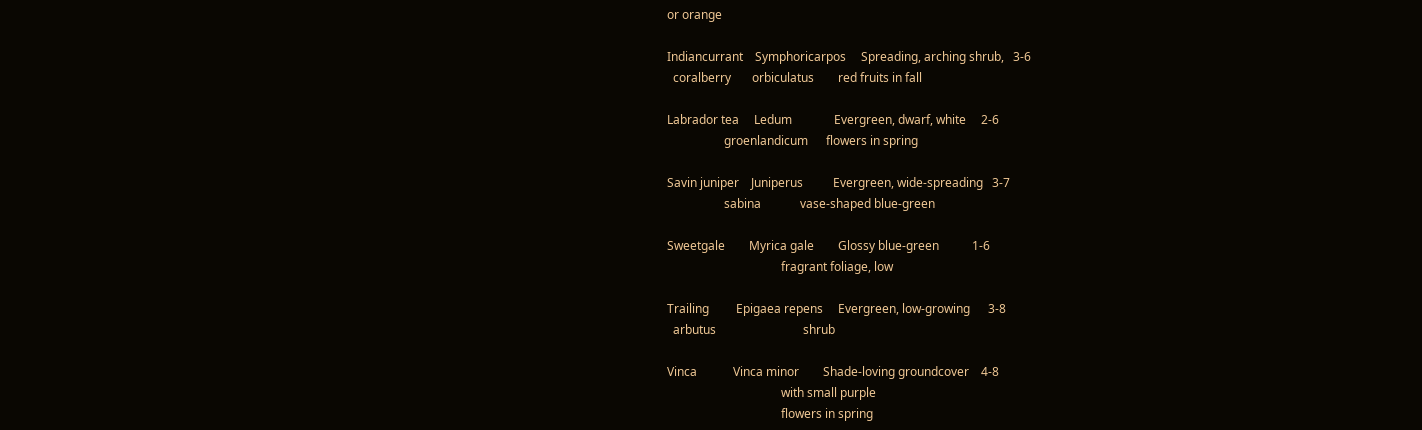or orange

Indiancurrant    Symphoricarpos     Spreading, arching shrub,   3-6
  coralberry       orbiculatus        red fruits in fall

Labrador tea     Ledum              Evergreen, dwarf, white     2-6
                   groenlandicum      flowers in spring

Savin juniper    Juniperus          Evergreen, wide-spreading   3-7
                   sabina             vase-shaped blue-green

Sweetgale        Myrica gale        Glossy blue-green           1-6
                                      fragrant foliage, low

Trailing         Epigaea repens     Evergreen, low-growing      3-8
  arbutus                             shrub

Vinca            Vinca minor        Shade-loving groundcover    4-8
                                      with small purple
                                      flowers in spring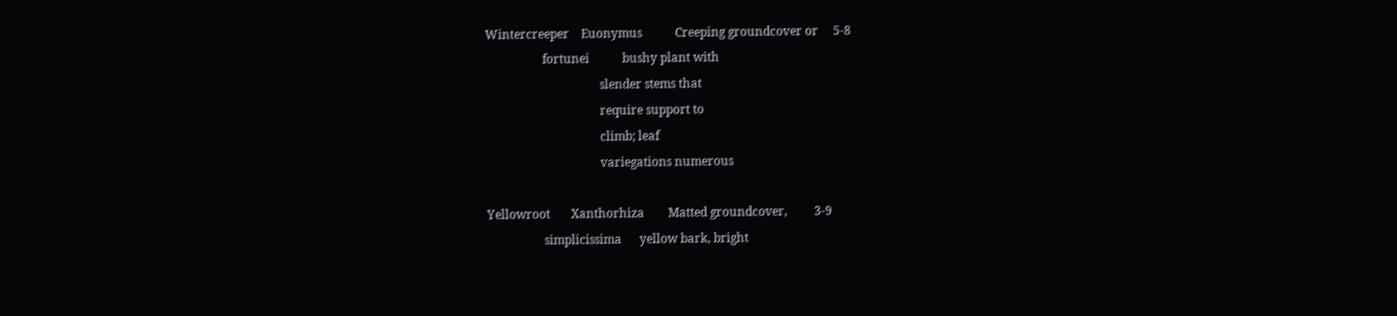Wintercreeper    Euonymus           Creeping groundcover or     5-8
                   fortunei           bushy plant with
                                      slender stems that
                                      require support to
                                      climb; leaf
                                      variegations numerous

Yellowroot       Xanthorhiza        Matted groundcover,         3-9
                   simplicissima      yellow bark, bright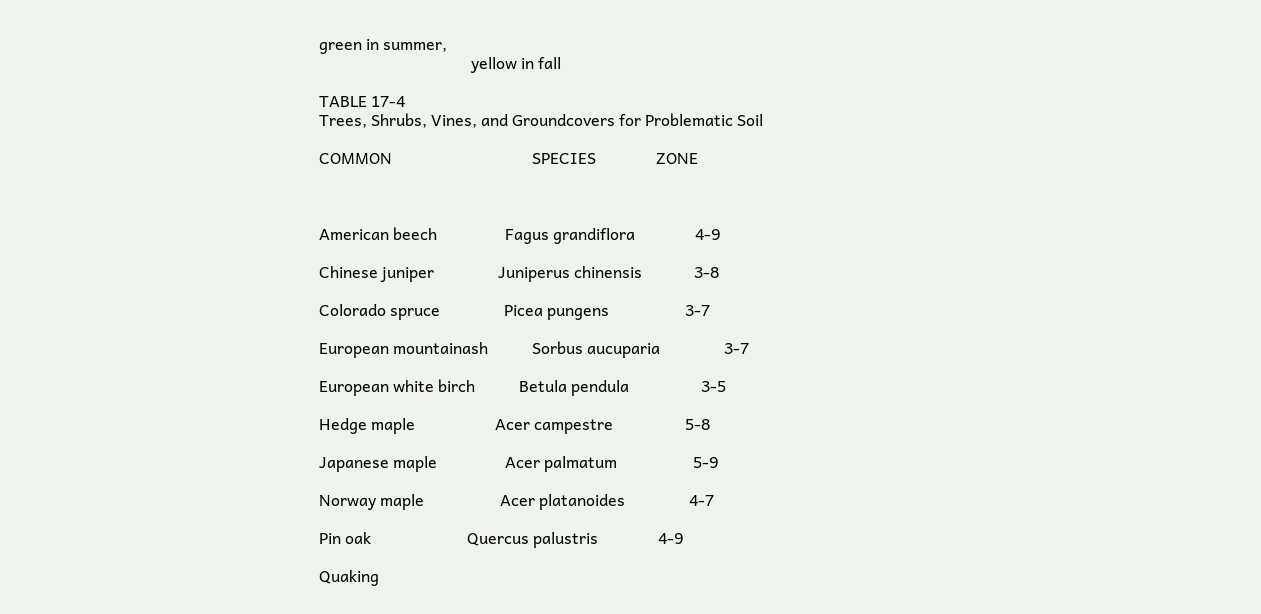green in summer,
                                      yellow in fall

TABLE 17-4
Trees, Shrubs, Vines, and Groundcovers for Problematic Soil

COMMON                                   SPECIES               ZONE



American beech                 Fagus grandiflora               4-9

Chinese juniper                Juniperus chinensis             3-8

Colorado spruce                Picea pungens                   3-7

European mountainash           Sorbus aucuparia                3-7

European white birch           Betula pendula                  3-5

Hedge maple                    Acer campestre                  5-8

Japanese maple                 Acer palmatum                   5-9

Norway maple                   Acer platanoides                4-7

Pin oak                        Quercus palustris               4-9

Quaking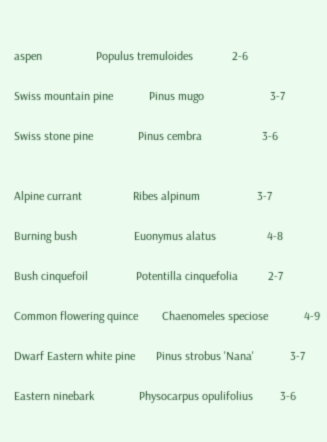aspen                  Populus tremuloides             2-6

Swiss mountain pine            Pinus mugo                      3-7

Swiss stone pine               Pinus cembra                    3-6


Alpine currant                 Ribes alpinum                   3-7

Burning bush                   Euonymus alatus                 4-8

Bush cinquefoil                Potentilla cinquefolia          2-7

Common flowering quince        Chaenomeles speciose            4-9

Dwarf Eastern white pine       Pinus strobus 'Nana'            3-7

Eastern ninebark               Physocarpus opulifolius         3-6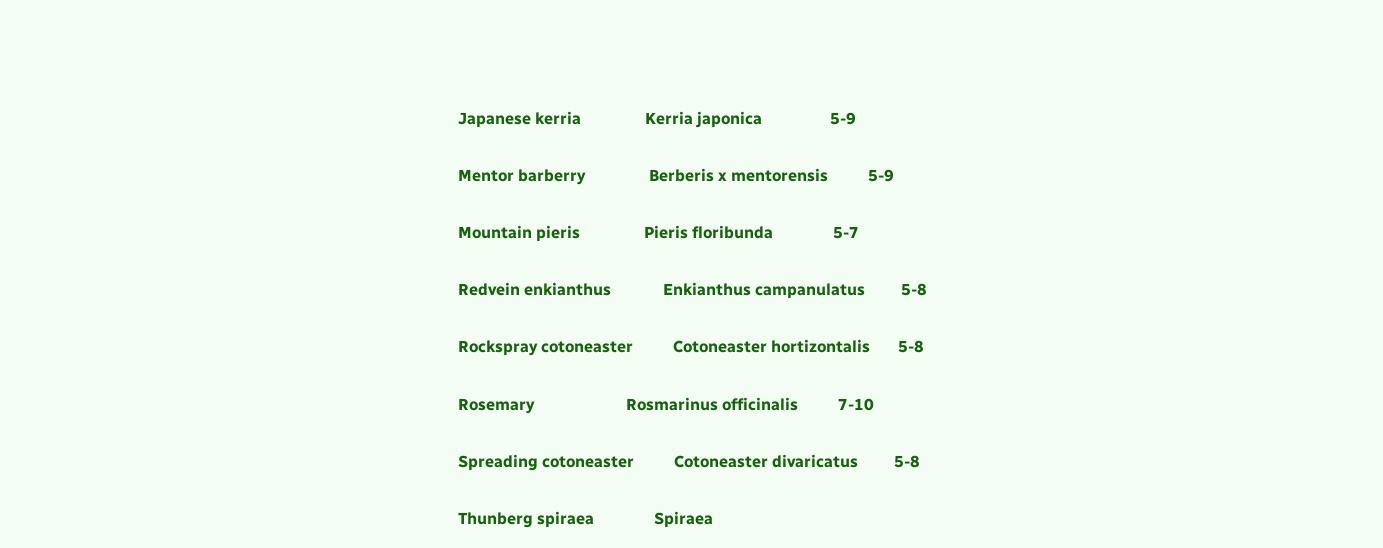Japanese kerria                Kerria japonica                 5-9

Mentor barberry                Berberis x mentorensis          5-9

Mountain pieris                Pieris floribunda               5-7

Redvein enkianthus             Enkianthus campanulatus         5-8

Rockspray cotoneaster          Cotoneaster hortizontalis       5-8

Rosemary                       Rosmarinus officinalis          7-10

Spreading cotoneaster          Cotoneaster divaricatus         5-8

Thunberg spiraea               Spiraea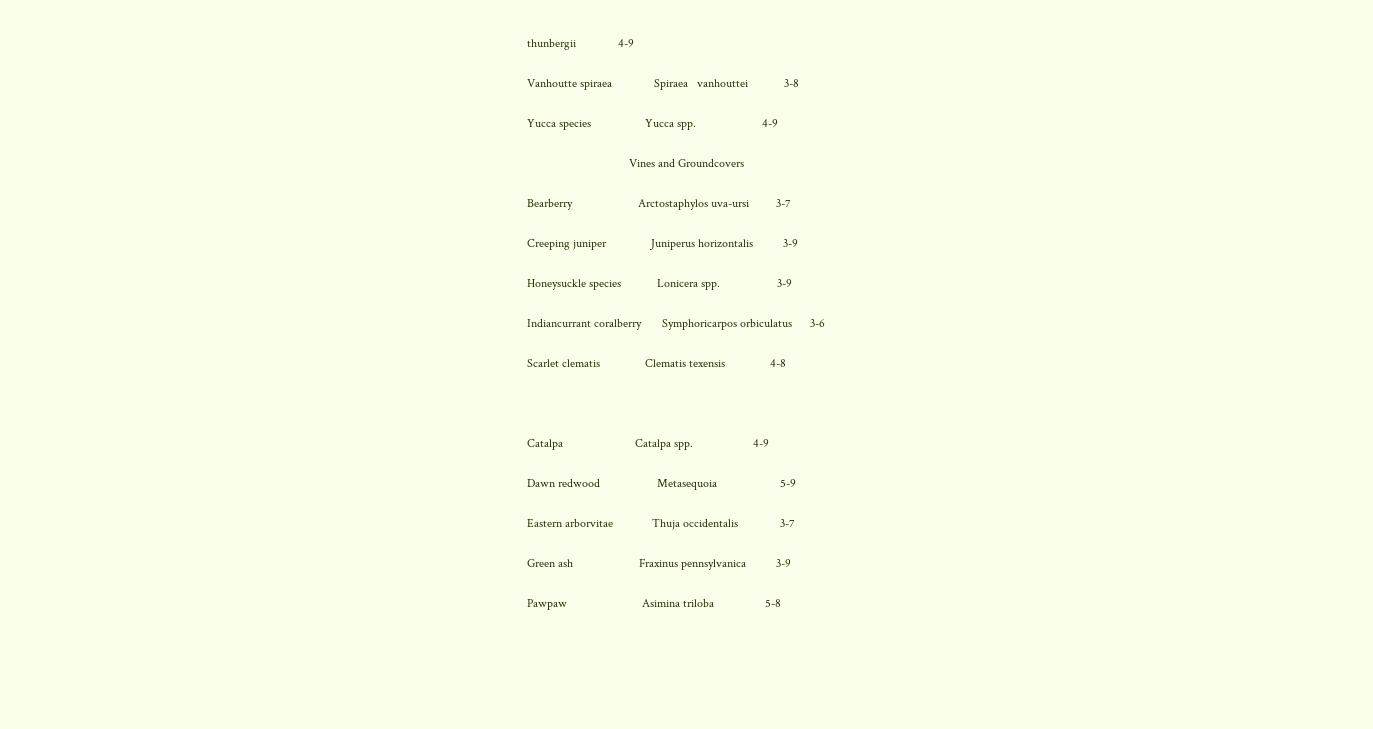thunbergii              4-9

Vanhoutte spiraea              Spiraea   vanhouttei            3-8

Yucca species                  Yucca spp.                      4-9

                                  Vines and Groundcovers

Bearberry                      Arctostaphylos uva-ursi         3-7

Creeping juniper               Juniperus horizontalis          3-9

Honeysuckle species            Lonicera spp.                   3-9

Indiancurrant coralberry       Symphoricarpos orbiculatus      3-6

Scarlet clematis               Clematis texensis               4-8



Catalpa                        Catalpa spp.                    4-9

Dawn redwood                   Metasequoia                     5-9

Eastern arborvitae             Thuja occidentalis              3-7

Green ash                      Fraxinus pennsylvanica          3-9

Pawpaw                         Asimina triloba                 5-8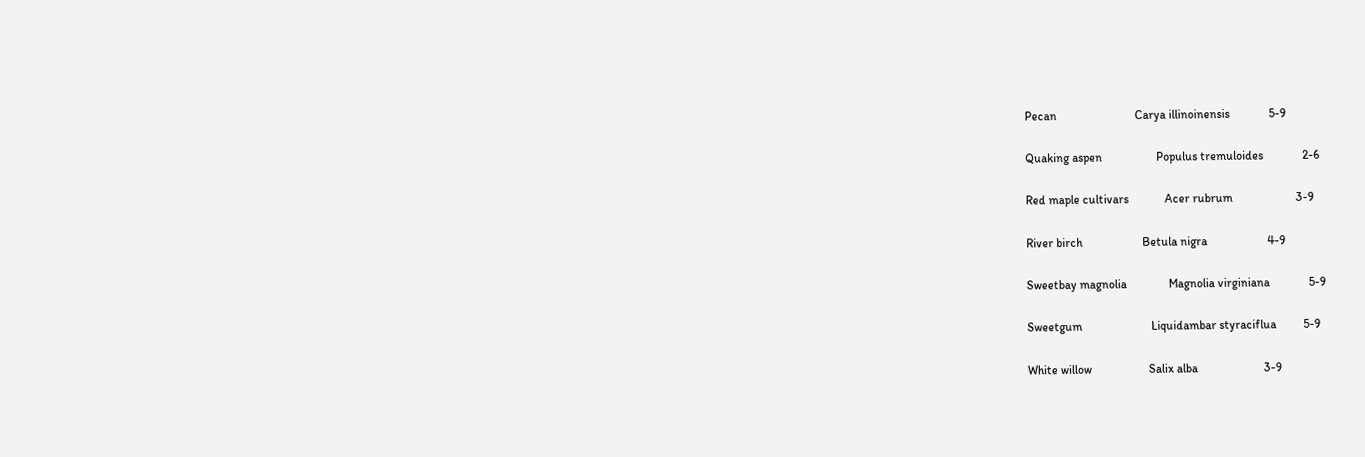Pecan                          Carya illinoinensis             5-9

Quaking aspen                  Populus tremuloides             2-6

Red maple cultivars            Acer rubrum                     3-9

River birch                    Betula nigra                    4-9

Sweetbay magnolia              Magnolia virginiana             5-9

Sweetgum                       Liquidambar styraciflua         5-9

White willow                   Salix alba                      3-9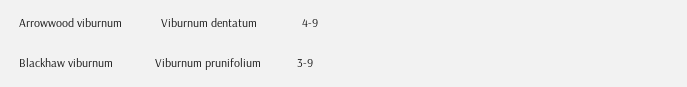Arrowwood viburnum             Viburnum dentatum               4-9

Blackhaw viburnum              Viburnum prunifolium            3-9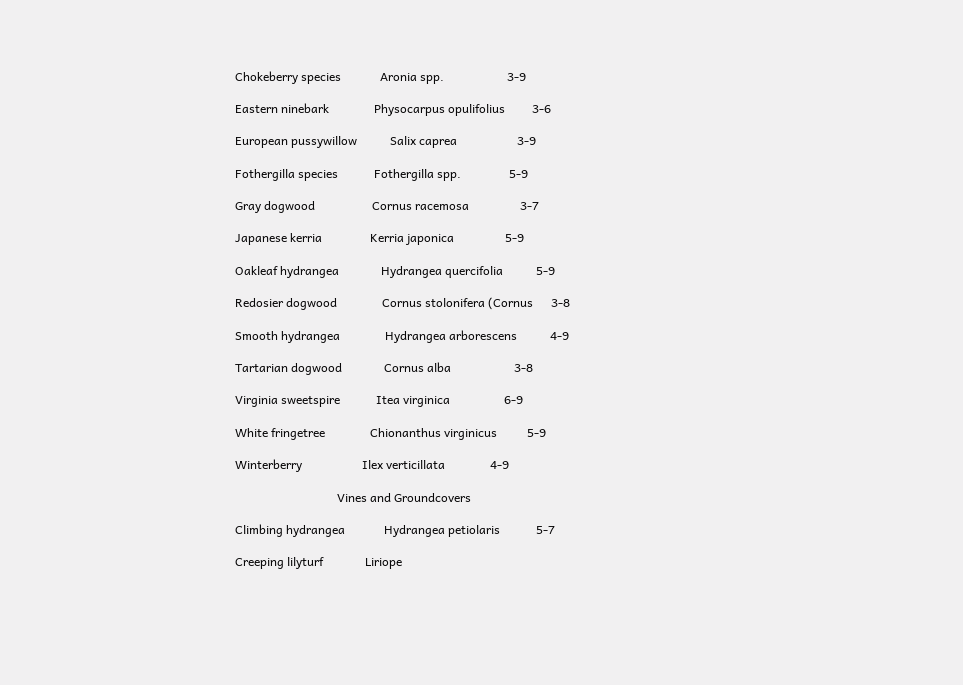Chokeberry species             Aronia spp.                     3-9

Eastern ninebark               Physocarpus opulifolius         3-6

European pussywillow           Salix caprea                    3-9

Fothergilla species            Fothergilla spp.                5-9

Gray dogwood                   Cornus racemosa                 3-7

Japanese kerria                Kerria japonica                 5-9

Oakleaf hydrangea              Hydrangea quercifolia           5-9

Redosier dogwood               Cornus stolonifera (Cornus      3-8

Smooth hydrangea               Hydrangea arborescens           4-9

Tartarian dogwood              Cornus alba                     3-8

Virginia sweetspire            Itea virginica                  6-9

White fringetree               Chionanthus virginicus          5-9

Winterberry                    Ilex verticillata               4-9

                                  Vines and Groundcovers

Climbing hydrangea             Hydrangea petiolaris            5-7

Creeping lilyturf              Liriope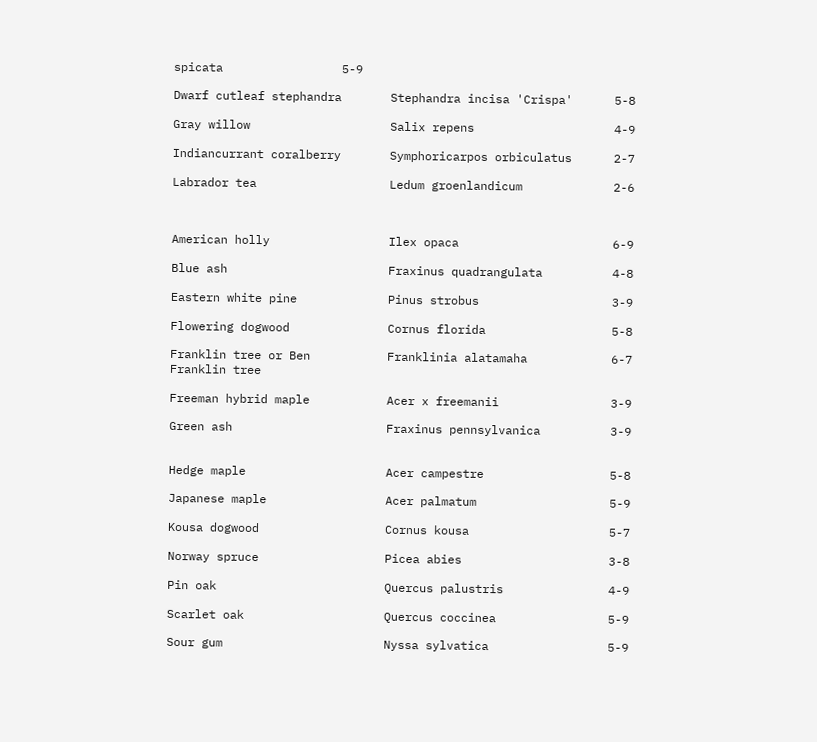spicata                 5-9

Dwarf cutleaf stephandra       Stephandra incisa 'Crispa'      5-8

Gray willow                    Salix repens                    4-9

Indiancurrant coralberry       Symphoricarpos orbiculatus      2-7

Labrador tea                   Ledum groenlandicum             2-6



American holly                 Ilex opaca                      6-9

Blue ash                       Fraxinus quadrangulata          4-8

Eastern white pine             Pinus strobus                   3-9

Flowering dogwood              Cornus florida                  5-8

Franklin tree or Ben           Franklinia alatamaha            6-7
Franklin tree

Freeman hybrid maple           Acer x freemanii                3-9

Green ash                      Fraxinus pennsylvanica          3-9


Hedge maple                    Acer campestre                  5-8

Japanese maple                 Acer palmatum                   5-9

Kousa dogwood                  Cornus kousa                    5-7

Norway spruce                  Picea abies                     3-8

Pin oak                        Quercus palustris               4-9

Scarlet oak                    Quercus coccinea                5-9

Sour gum                       Nyssa sylvatica                 5-9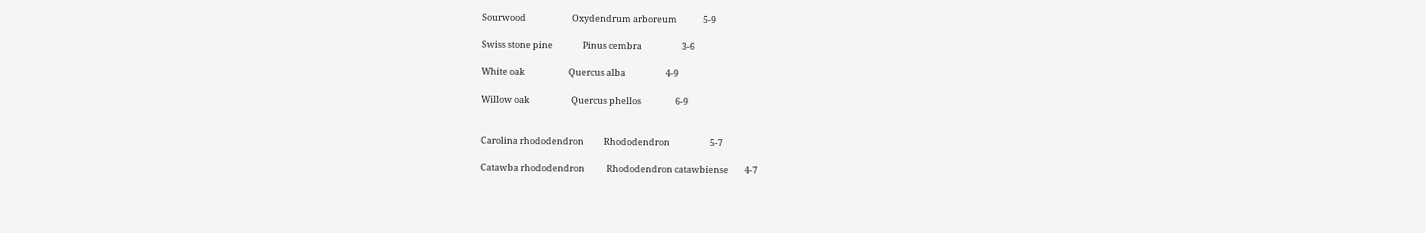Sourwood                       Oxydendrum arboreum             5-9

Swiss stone pine               Pinus cembra                    3-6

White oak                      Quercus alba                    4-9

Willow oak                     Quercus phellos                 6-9


Carolina rhododendron          Rhododendron                    5-7

Catawba rhododendron           Rhododendron catawbiense        4-7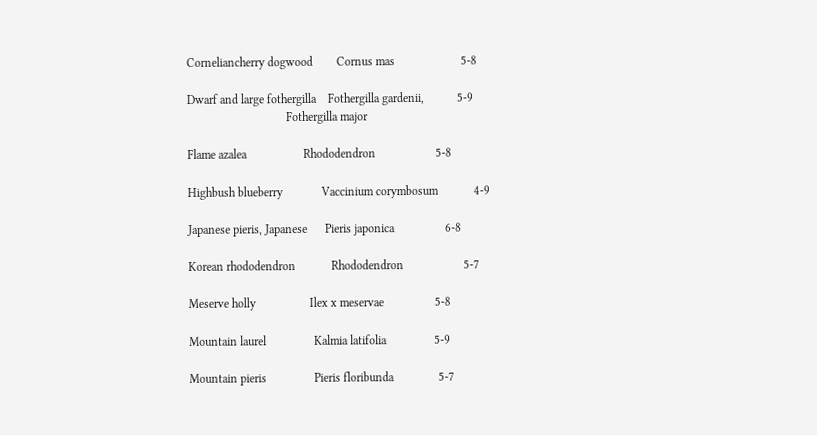Corneliancherry dogwood        Cornus mas                      5-8

Dwarf and large fothergilla    Fothergilla gardenii,           5-9
                                 Fothergilla major

Flame azalea                   Rhododendron                    5-8

Highbush blueberry             Vaccinium corymbosum            4-9

Japanese pieris, Japanese      Pieris japonica                 6-8

Korean rhododendron            Rhododendron                    5-7

Meserve holly                  Ilex x meservae                 5-8

Mountain laurel                Kalmia latifolia                5-9

Mountain pieris                Pieris floribunda               5-7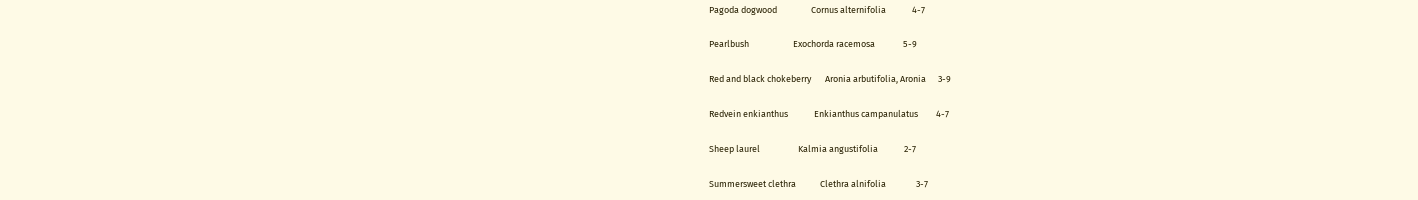Pagoda dogwood                 Cornus alternifolia             4-7

Pearlbush                      Exochorda racemosa              5-9

Red and black chokeberry       Aronia arbutifolia, Aronia      3-9

Redvein enkianthus             Enkianthus campanulatus         4-7

Sheep laurel                   Kalmia angustifolia             2-7

Summersweet clethra            Clethra alnifolia               3-7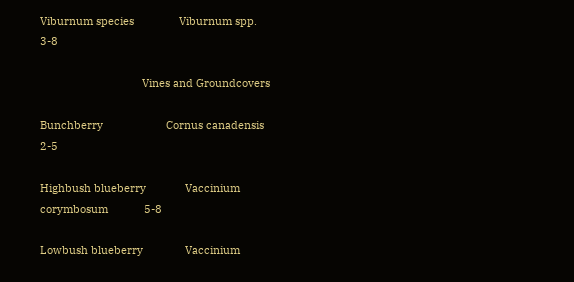Viburnum species               Viburnum spp.                   3-8

                                  Vines and Groundcovers

Bunchberry                     Cornus canadensis               2-5

Highbush blueberry             Vaccinium corymbosum            5-8

Lowbush blueberry              Vaccinium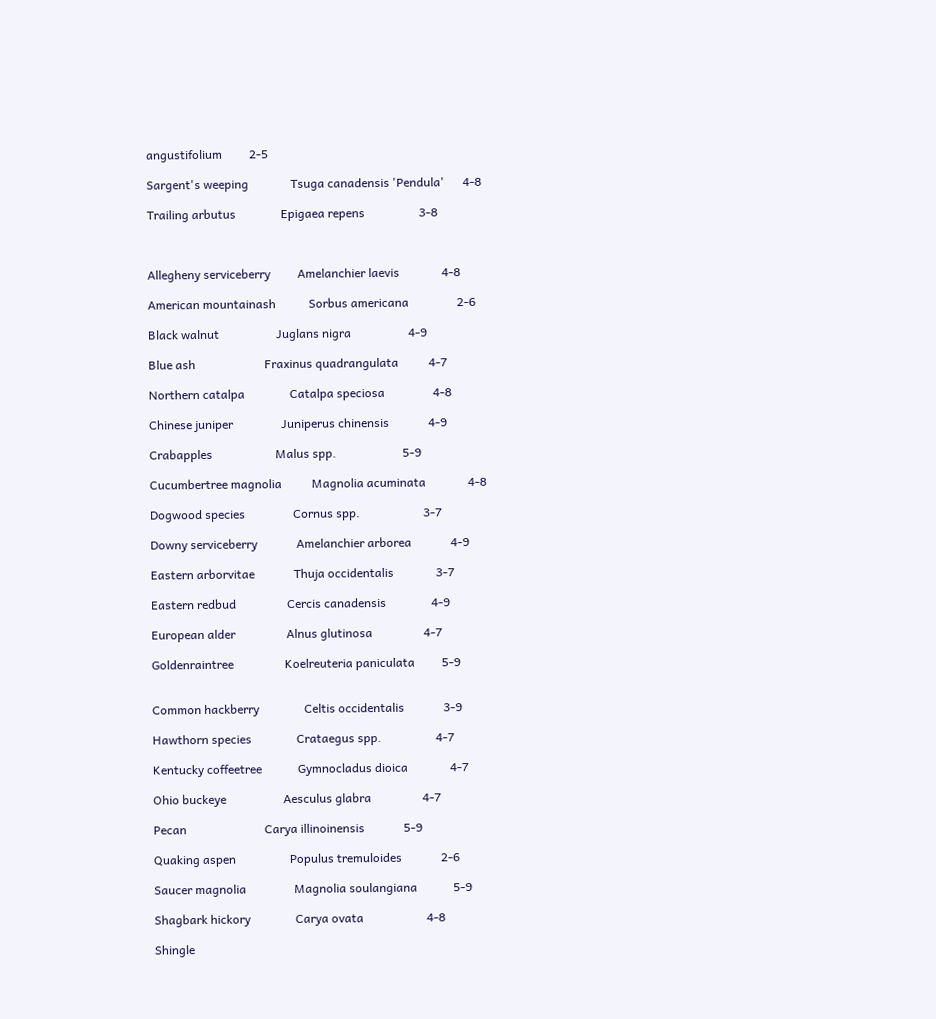angustifolium         2-5

Sargent's weeping              Tsuga canadensis 'Pendula'      4-8

Trailing arbutus               Epigaea repens                  3-8



Allegheny serviceberry         Amelanchier laevis              4-8

American mountainash           Sorbus americana                2-6

Black walnut                   Juglans nigra                   4-9

Blue ash                       Fraxinus quadrangulata          4-7

Northern catalpa               Catalpa speciosa                4-8

Chinese juniper                Juniperus chinensis             4-9

Crabapples                     Malus spp.                      5-9

Cucumbertree magnolia          Magnolia acuminata              4-8

Dogwood species                Cornus spp.                     3-7

Downy serviceberry             Amelanchier arborea             4-9

Eastern arborvitae             Thuja occidentalis              3-7

Eastern redbud                 Cercis canadensis               4-9

European alder                 Alnus glutinosa                 4-7

Goldenraintree                 Koelreuteria paniculata         5-9


Common hackberry               Celtis occidentalis             3-9

Hawthorn species               Crataegus spp.                  4-7

Kentucky coffeetree            Gymnocladus dioica              4-7

Ohio buckeye                   Aesculus glabra                 4-7

Pecan                          Carya illinoinensis             5-9

Quaking aspen                  Populus tremuloides             2-6

Saucer magnolia                Magnolia soulangiana            5-9

Shagbark hickory               Carya ovata                     4-8

Shingle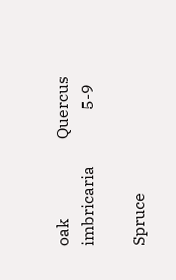oak                    Quercus imbricaria              5-9

Spruce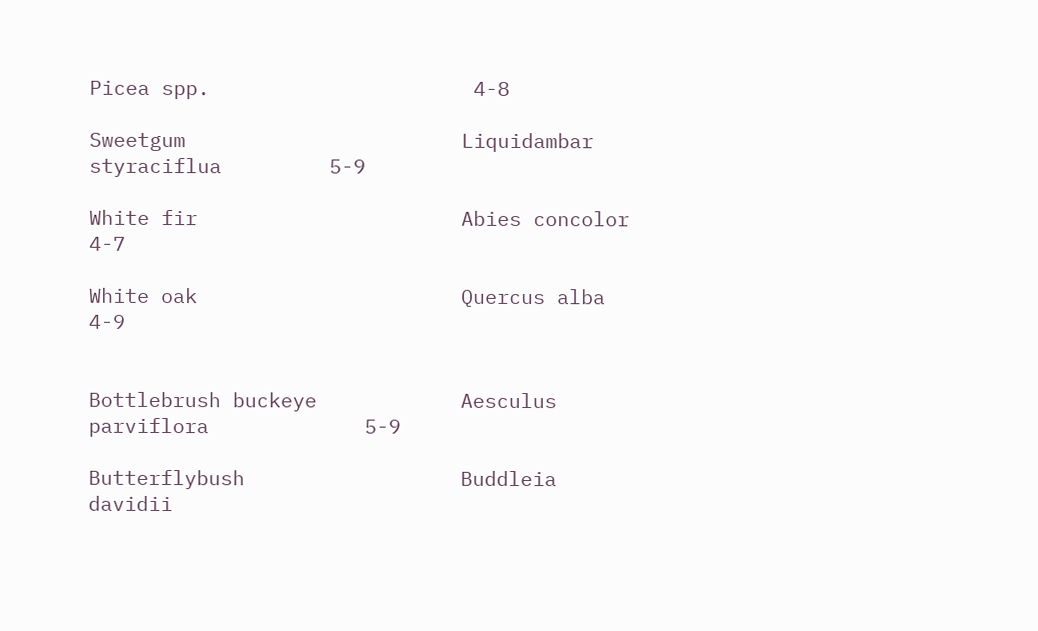Picea spp.                      4-8

Sweetgum                       Liquidambar styraciflua         5-9

White fir                      Abies concolor                  4-7

White oak                      Quercus alba                    4-9


Bottlebrush buckeye            Aesculus parviflora             5-9

Butterflybush                  Buddleia davidii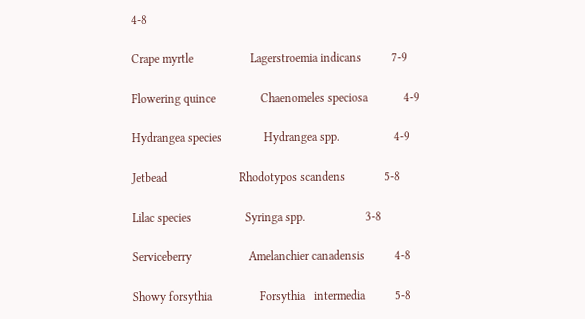4-8

Crape myrtle                   Lagerstroemia indicans          7-9

Flowering quince               Chaenomeles speciosa            4-9

Hydrangea species              Hydrangea spp.                  4-9

Jetbead                        Rhodotypos scandens             5-8

Lilac species                  Syringa spp.                    3-8

Serviceberry                   Amelanchier canadensis          4-8

Showy forsythia                Forsythia   intermedia          5-8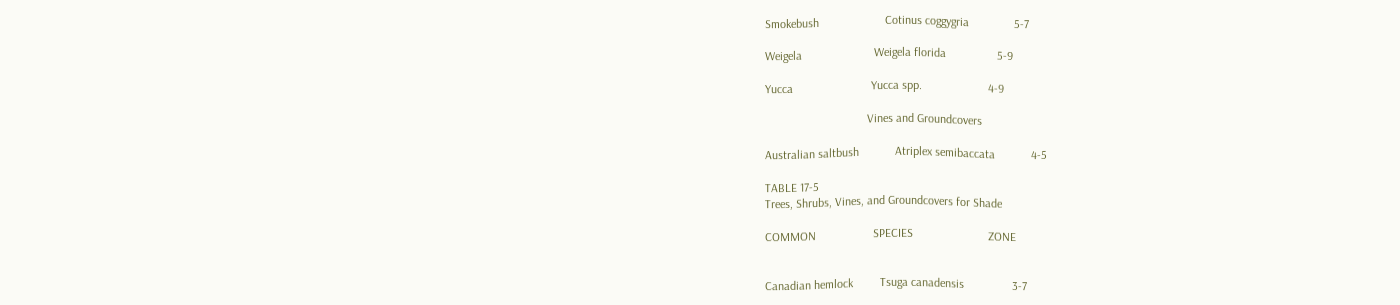Smokebush                      Cotinus coggygria               5-7

Weigela                        Weigela florida                 5-9

Yucca                          Yucca spp.                      4-9

                                  Vines and Groundcovers

Australian saltbush            Atriplex semibaccata            4-5

TABLE 17-5
Trees, Shrubs, Vines, and Groundcovers for Shade

COMMON                   SPECIES                         ZONE


Canadian hemlock         Tsuga canadensis                3-7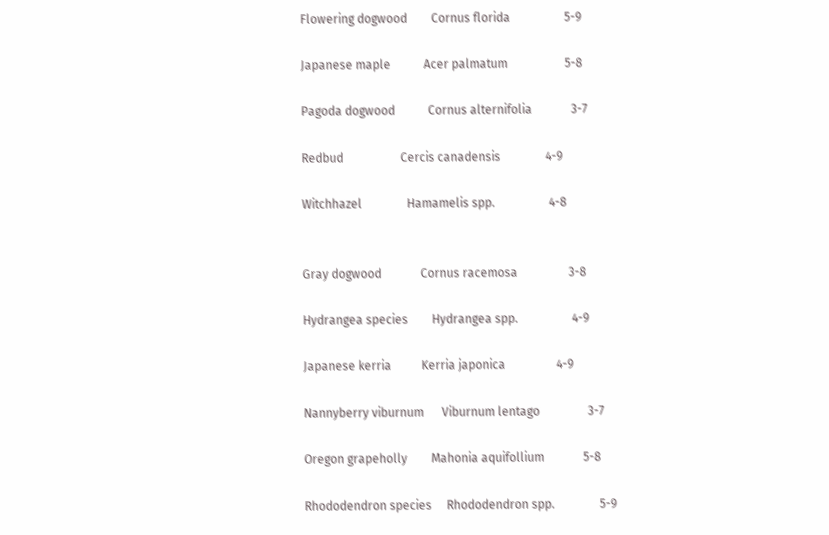Flowering dogwood        Cornus florida                  5-9

Japanese maple           Acer palmatum                   5-8

Pagoda dogwood           Cornus alternifolia             3-7

Redbud                   Cercis canadensis               4-9

Witchhazel               Hamamelis spp.                  4-8


Gray dogwood             Cornus racemosa                 3-8

Hydrangea species        Hydrangea spp.                  4-9

Japanese kerria          Kerria japonica                 4-9

Nannyberry viburnum      Viburnum lentago                3-7

Oregon grapeholly        Mahonia aquifollium             5-8

Rhododendron species     Rhododendron spp.               5-9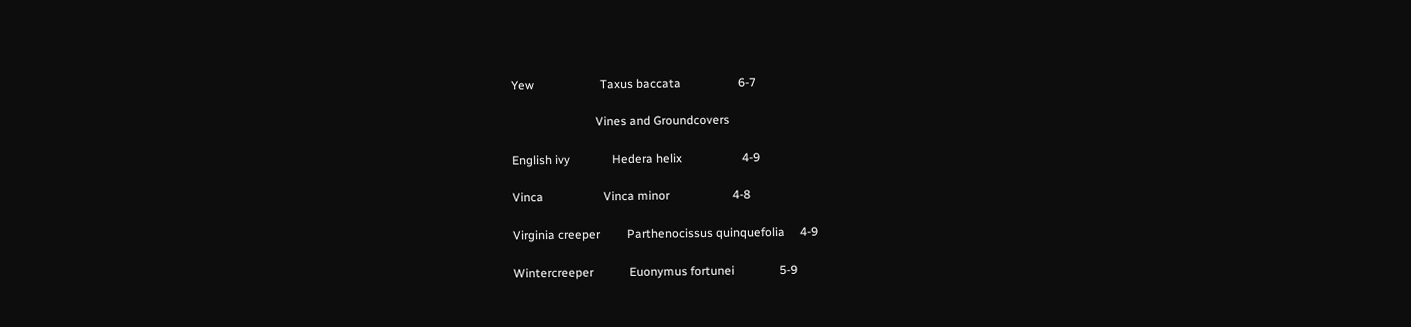Yew                      Taxus baccata                   6-7

                            Vines and Groundcovers

English ivy              Hedera helix                    4-9

Vinca                    Vinca minor                     4-8

Virginia creeper         Parthenocissus quinquefolia     4-9

Wintercreeper            Euonymus fortunei               5-9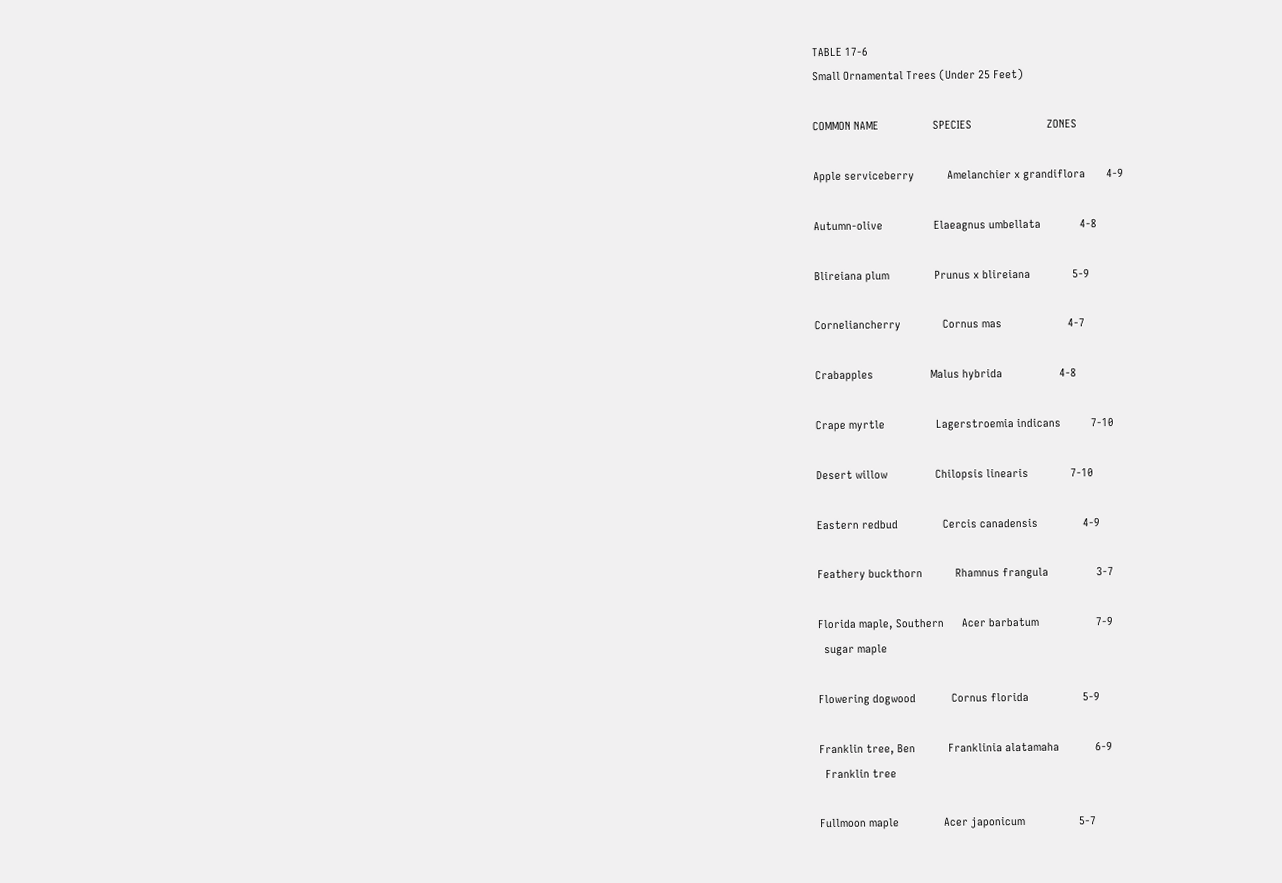TABLE 17-6
Small Ornamental Trees (Under 25 Feet)

COMMON NAME                  SPECIES                         ZONES

Apple serviceberry           Amelanchier x grandiflora       4-9

Autumn-olive                 Elaeagnus umbellata             4-8

Blireiana plum               Prunus x blireiana              5-9

Corneliancherry              Cornus mas                      4-7

Crabapples                   Malus hybrida                   4-8

Crape myrtle                 Lagerstroemia indicans          7-10

Desert willow                Chilopsis linearis              7-10

Eastern redbud               Cercis canadensis               4-9

Feathery buckthorn           Rhamnus frangula                3-7

Florida maple, Southern      Acer barbatum                   7-9
  sugar maple

Flowering dogwood            Cornus florida                  5-9

Franklin tree, Ben           Franklinia alatamaha            6-9
  Franklin tree

Fullmoon maple               Acer japonicum                  5-7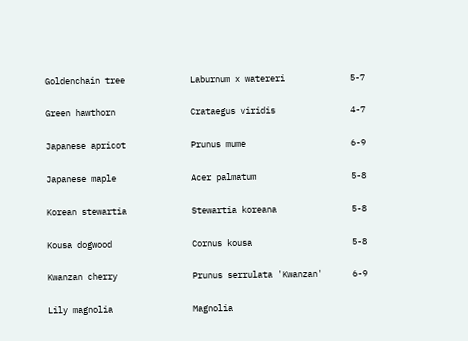Goldenchain tree             Laburnum x watereri             5-7

Green hawthorn               Crataegus viridis               4-7

Japanese apricot             Prunus mume                     6-9

Japanese maple               Acer palmatum                   5-8

Korean stewartia             Stewartia koreana               5-8

Kousa dogwood                Cornus kousa                    5-8

Kwanzan cherry               Prunus serrulata 'Kwanzan'      6-9

Lily magnolia                Magnolia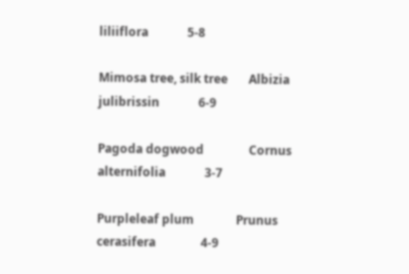liliiflora             5-8

Mimosa tree, silk tree       Albizia julibrissin             6-9

Pagoda dogwood               Cornus alternifolia             3-7

Purpleleaf plum              Prunus cerasifera               4-9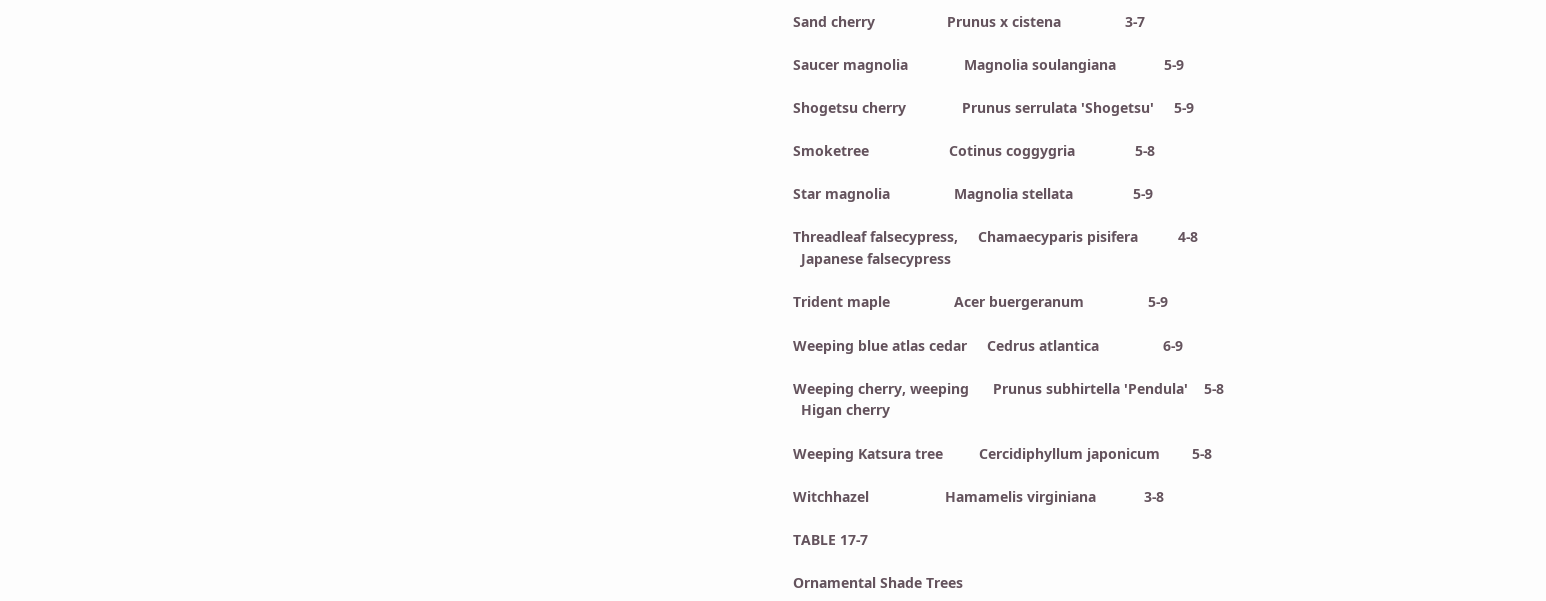Sand cherry                  Prunus x cistena                3-7

Saucer magnolia              Magnolia soulangiana            5-9

Shogetsu cherry              Prunus serrulata 'Shogetsu'     5-9

Smoketree                    Cotinus coggygria               5-8

Star magnolia                Magnolia stellata               5-9

Threadleaf falsecypress,     Chamaecyparis pisifera          4-8
  Japanese falsecypress

Trident maple                Acer buergeranum                5-9

Weeping blue atlas cedar     Cedrus atlantica                6-9

Weeping cherry, weeping      Prunus subhirtella 'Pendula'    5-8
  Higan cherry

Weeping Katsura tree         Cercidiphyllum japonicum        5-8

Witchhazel                   Hamamelis virginiana            3-8

TABLE 17-7

Ornamental Shade Trees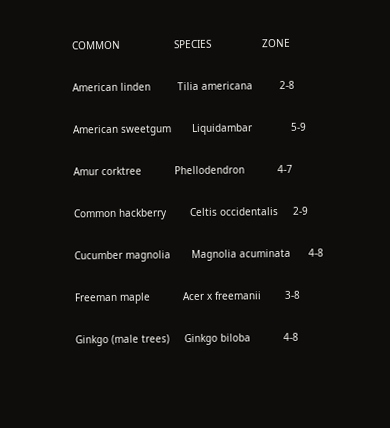COMMON                  SPECIES                 ZONE

American linden         Tilia americana         2-8

American sweetgum       Liquidambar             5-9

Amur corktree           Phellodendron           4-7

Common hackberry        Celtis occidentalis     2-9

Cucumber magnolia       Magnolia acuminata      4-8

Freeman maple           Acer x freemanii        3-8

Ginkgo (male trees)     Ginkgo biloba           4-8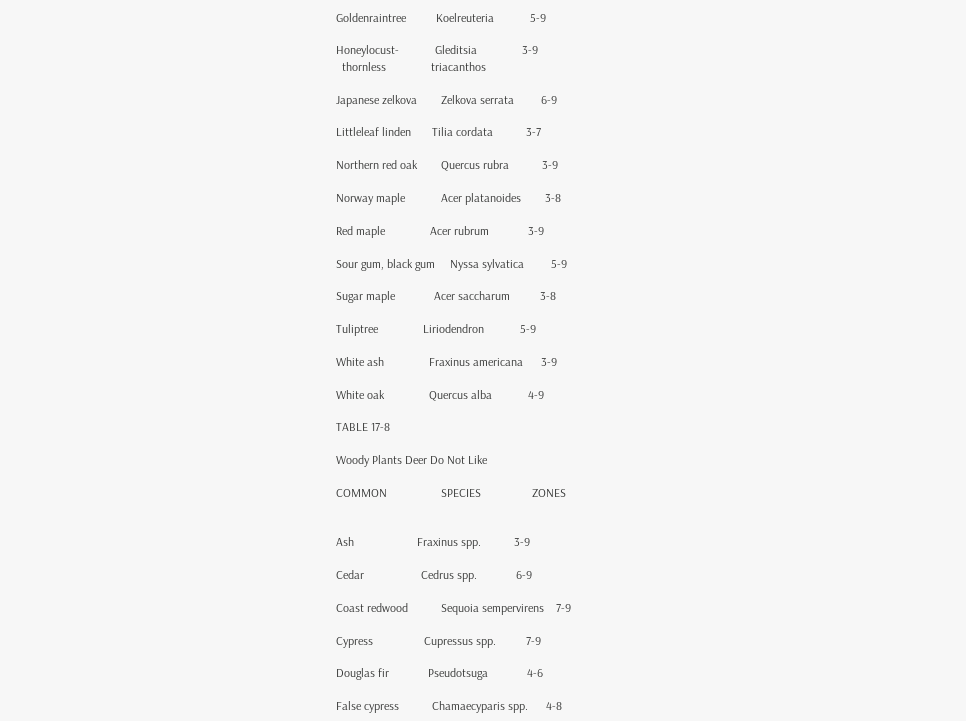Goldenraintree          Koelreuteria            5-9

Honeylocust-            Gleditsia               3-9
  thornless               triacanthos

Japanese zelkova        Zelkova serrata         6-9

Littleleaf linden       Tilia cordata           3-7

Northern red oak        Quercus rubra           3-9

Norway maple            Acer platanoides        3-8

Red maple               Acer rubrum             3-9

Sour gum, black gum     Nyssa sylvatica         5-9

Sugar maple             Acer saccharum          3-8

Tuliptree               Liriodendron            5-9

White ash               Fraxinus americana      3-9

White oak               Quercus alba            4-9

TABLE 17-8

Woody Plants Deer Do Not Like

COMMON                  SPECIES                 ZONES


Ash                     Fraxinus spp.           3-9

Cedar                   Cedrus spp.             6-9

Coast redwood           Sequoia sempervirens    7-9

Cypress                 Cupressus spp.          7-9

Douglas fir             Pseudotsuga             4-6

False cypress           Chamaecyparis spp.      4-8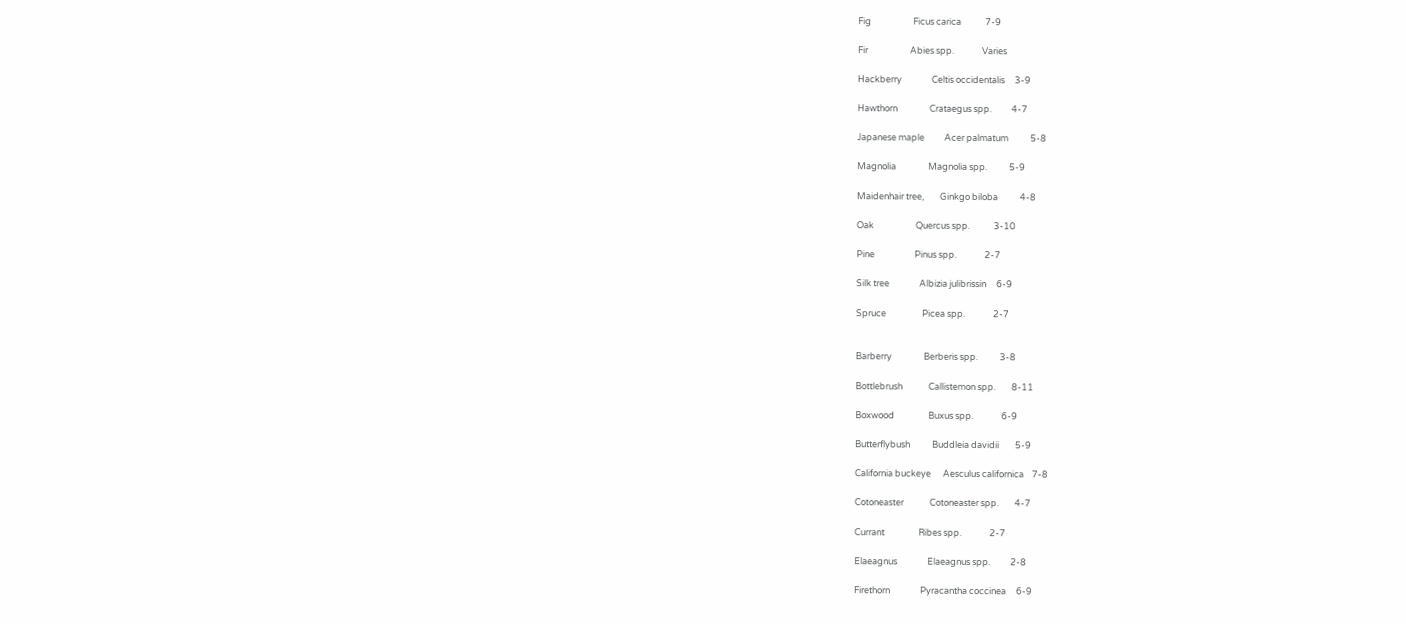Fig                     Ficus carica            7-9

Fir                     Abies spp.              Varies

Hackberry               Celtis occidentalis     3-9

Hawthorn                Crataegus spp.          4-7

Japanese maple          Acer palmatum           5-8

Magnolia                Magnolia spp.           5-9

Maidenhair tree,        Ginkgo biloba           4-8

Oak                     Quercus spp.            3-10

Pine                    Pinus spp.              2-7

Silk tree               Albizia julibrissin     6-9

Spruce                  Picea spp.              2-7


Barberry                Berberis spp.           3-8

Bottlebrush             Callistemon spp.        8-11

Boxwood                 Buxus spp.              6-9

Butterflybush           Buddleia davidii        5-9

California buckeye      Aesculus californica    7-8

Cotoneaster             Cotoneaster spp.        4-7

Currant                 Ribes spp.              2-7

Elaeagnus               Elaeagnus spp.          2-8

Firethorn               Pyracantha coccinea     6-9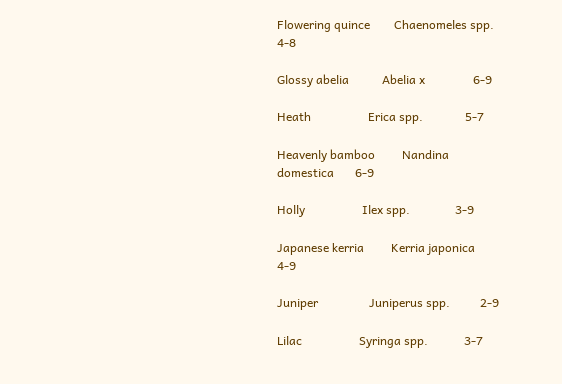Flowering quince        Chaenomeles spp.        4-8

Glossy abelia           Abelia x                6-9

Heath                   Erica spp.              5-7

Heavenly bamboo         Nandina domestica       6-9

Holly                   Ilex spp.               3-9

Japanese kerria         Kerria japonica         4-9

Juniper                 Juniperus spp.          2-9

Lilac                   Syringa spp.            3-7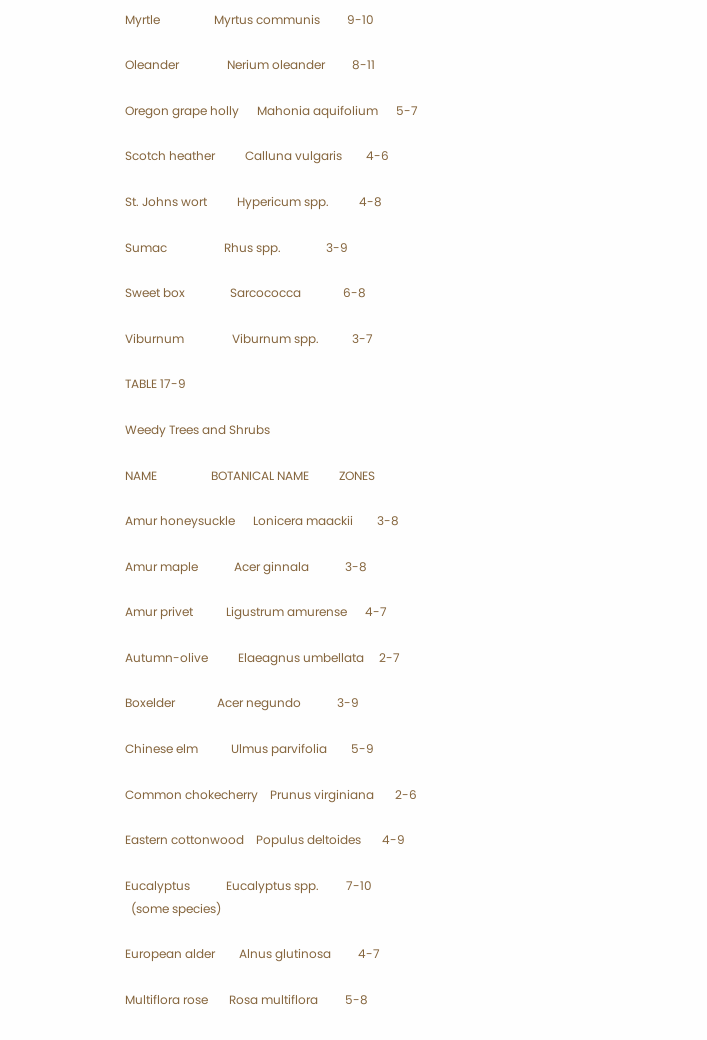Myrtle                  Myrtus communis         9-10

Oleander                Nerium oleander         8-11

Oregon grape holly      Mahonia aquifolium      5-7

Scotch heather          Calluna vulgaris        4-6

St. Johns wort          Hypericum spp.          4-8

Sumac                   Rhus spp.               3-9

Sweet box               Sarcococca              6-8

Viburnum                Viburnum spp.           3-7

TABLE 17-9

Weedy Trees and Shrubs

NAME                  BOTANICAL NAME          ZONES

Amur honeysuckle      Lonicera maackii        3-8

Amur maple            Acer ginnala            3-8

Amur privet           Ligustrum amurense      4-7

Autumn-olive          Elaeagnus umbellata     2-7

Boxelder              Acer negundo            3-9

Chinese elm           Ulmus parvifolia        5-9

Common chokecherry    Prunus virginiana       2-6

Eastern cottonwood    Populus deltoides       4-9

Eucalyptus            Eucalyptus spp.         7-10
  (some species)

European alder        Alnus glutinosa         4-7

Multiflora rose       Rosa multiflora         5-8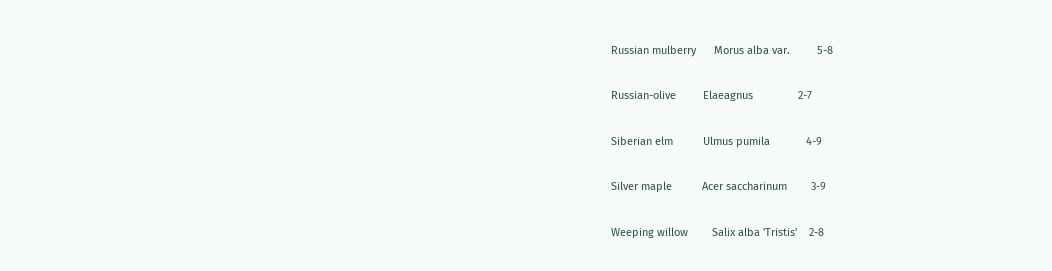Russian mulberry      Morus alba var.         5-8

Russian-olive         Elaeagnus               2-7

Siberian elm          Ulmus pumila            4-9

Silver maple          Acer saccharinum        3-9

Weeping willow        Salix alba 'Tristis'    2-8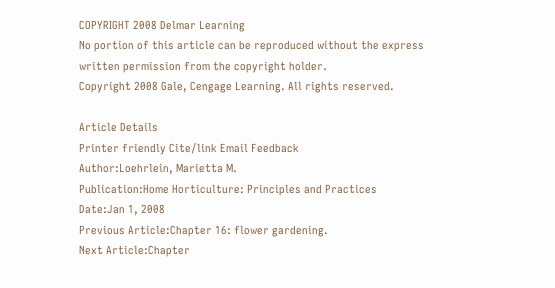COPYRIGHT 2008 Delmar Learning
No portion of this article can be reproduced without the express written permission from the copyright holder.
Copyright 2008 Gale, Cengage Learning. All rights reserved.

Article Details
Printer friendly Cite/link Email Feedback
Author:Loehrlein, Marietta M.
Publication:Home Horticulture: Principles and Practices
Date:Jan 1, 2008
Previous Article:Chapter 16: flower gardening.
Next Article:Chapter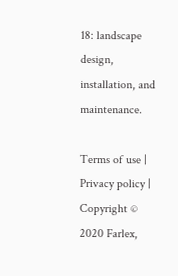18: landscape design, installation, and maintenance.

Terms of use | Privacy policy | Copyright © 2020 Farlex,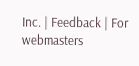Inc. | Feedback | For webmasters